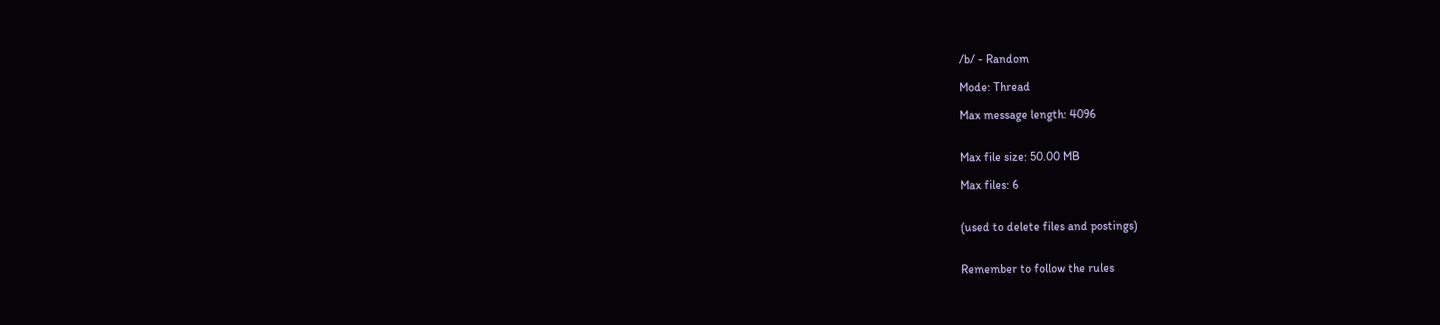/b/ - Random

Mode: Thread

Max message length: 4096


Max file size: 50.00 MB

Max files: 6


(used to delete files and postings)


Remember to follow the rules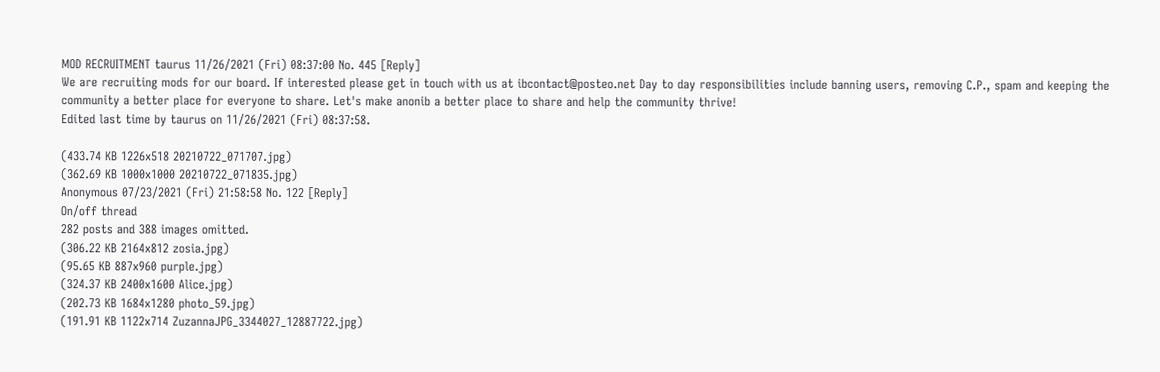MOD RECRUITMENT taurus 11/26/2021 (Fri) 08:37:00 No. 445 [Reply]
We are recruiting mods for our board. If interested please get in touch with us at ibcontact@posteo.net Day to day responsibilities include banning users, removing C.P., spam and keeping the community a better place for everyone to share. Let's make anonib a better place to share and help the community thrive!
Edited last time by taurus on 11/26/2021 (Fri) 08:37:58.

(433.74 KB 1226x518 20210722_071707.jpg)
(362.69 KB 1000x1000 20210722_071835.jpg)
Anonymous 07/23/2021 (Fri) 21:58:58 No. 122 [Reply]
On/off thread
282 posts and 388 images omitted.
(306.22 KB 2164x812 zosia.jpg)
(95.65 KB 887x960 purple.jpg)
(324.37 KB 2400x1600 Alice.jpg)
(202.73 KB 1684x1280 photo_59.jpg)
(191.91 KB 1122x714 ZuzannaJPG_3344027_12887722.jpg)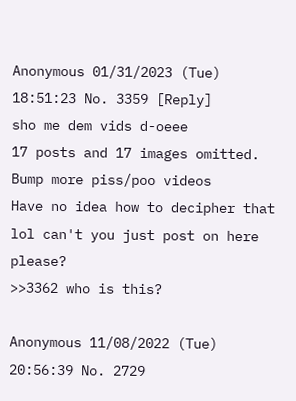Anonymous 01/31/2023 (Tue) 18:51:23 No. 3359 [Reply]
sho me dem vids d-oeee
17 posts and 17 images omitted.
Bump more piss/poo videos
Have no idea how to decipher that lol can't you just post on here please?
>>3362 who is this?

Anonymous 11/08/2022 (Tue) 20:56:39 No. 2729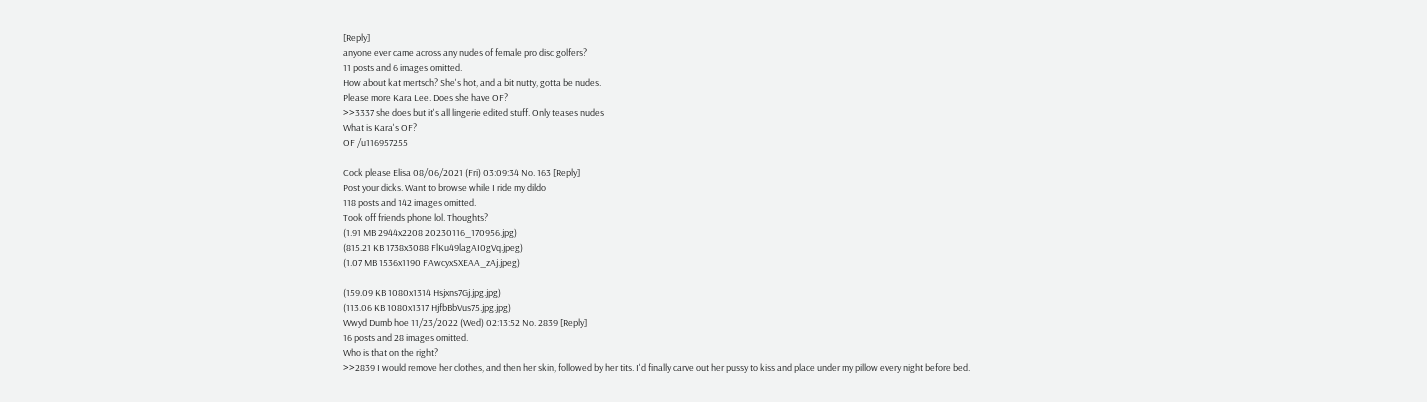[Reply]
anyone ever came across any nudes of female pro disc golfers?
11 posts and 6 images omitted.
How about kat mertsch? She's hot, and a bit nutty, gotta be nudes.
Please more Kara Lee. Does she have OF?
>>3337 she does but it's all lingerie edited stuff. Only teases nudes
What is Kara's OF?
OF /u116957255

Cock please Elisa 08/06/2021 (Fri) 03:09:34 No. 163 [Reply]
Post your dicks. Want to browse while I ride my dildo
118 posts and 142 images omitted.
Took off friends phone lol. Thoughts?
(1.91 MB 2944x2208 20230116_170956.jpg)
(815.21 KB 1738x3088 FlKu49lagAI0gVq.jpeg)
(1.07 MB 1536x1190 FAwcyxSXEAA_zAj.jpeg)

(159.09 KB 1080x1314 Hsjxns7Gj.jpg.jpg)
(113.06 KB 1080x1317 HjfbBbVus75.jpg.jpg)
Wwyd Dumb hoe 11/23/2022 (Wed) 02:13:52 No. 2839 [Reply]
16 posts and 28 images omitted.
Who is that on the right?
>>2839 I would remove her clothes, and then her skin, followed by her tits. I'd finally carve out her pussy to kiss and place under my pillow every night before bed.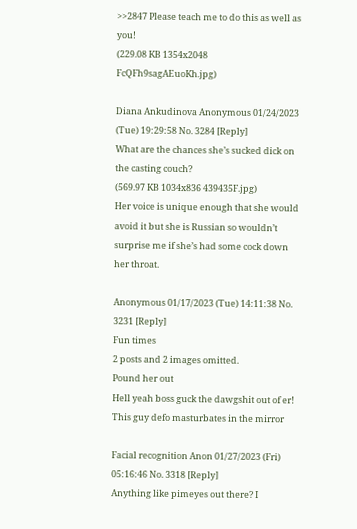>>2847 Please teach me to do this as well as you!
(229.08 KB 1354x2048 FcQFh9sagAEuoKh.jpg)

Diana Ankudinova Anonymous 01/24/2023 (Tue) 19:29:58 No. 3284 [Reply]
What are the chances she’s sucked dick on the casting couch?
(569.97 KB 1034x836 439435F.jpg)
Her voice is unique enough that she would avoid it but she is Russian so wouldn’t surprise me if she’s had some cock down her throat.

Anonymous 01/17/2023 (Tue) 14:11:38 No. 3231 [Reply]
Fun times
2 posts and 2 images omitted.
Pound her out
Hell yeah boss guck the dawgshit out of er!
This guy defo masturbates in the mirror

Facial recognition Anon 01/27/2023 (Fri) 05:16:46 No. 3318 [Reply]
Anything like pimeyes out there? I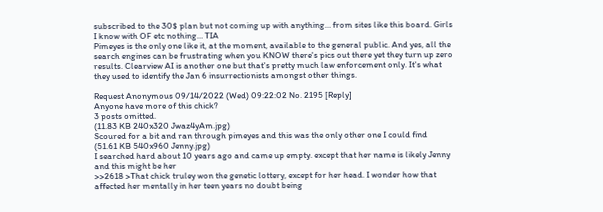subscribed to the 30$ plan but not coming up with anything… from sites like this board. Girls I know with OF etc nothing… TIA
Pimeyes is the only one like it, at the moment, available to the general public. And yes, all the search engines can be frustrating when you KNOW there's pics out there yet they turn up zero results. Clearview AI is another one but that's pretty much law enforcement only. It's what they used to identify the Jan 6 insurrectionists amongst other things.

Request Anonymous 09/14/2022 (Wed) 09:22:02 No. 2195 [Reply]
Anyone have more of this chick?
3 posts omitted.
(11.83 KB 240x320 Jwaz4yAm.jpg)
Scoured for a bit and ran through pimeyes and this was the only other one I could find
(51.61 KB 540x960 Jenny.jpg)
I searched hard about 10 years ago and came up empty. except that her name is likely Jenny and this might be her
>>2618 >That chick truley won the genetic lottery, except for her head. I wonder how that affected her mentally in her teen years no doubt being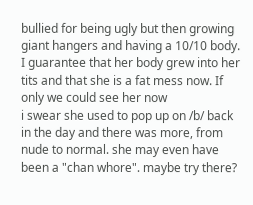bullied for being ugly but then growing giant hangers and having a 10/10 body. I guarantee that her body grew into her tits and that she is a fat mess now. If only we could see her now
i swear she used to pop up on /b/ back in the day and there was more, from nude to normal. she may even have been a "chan whore". maybe try there?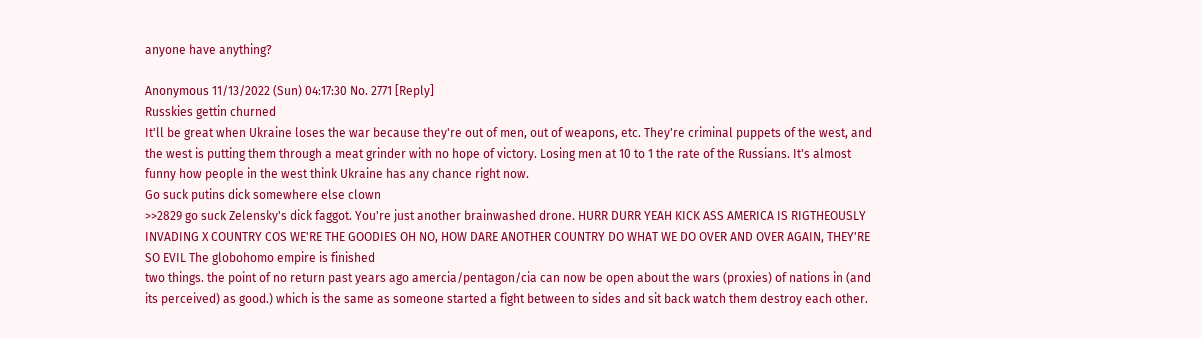anyone have anything?

Anonymous 11/13/2022 (Sun) 04:17:30 No. 2771 [Reply]
Russkies gettin churned
It'll be great when Ukraine loses the war because they're out of men, out of weapons, etc. They're criminal puppets of the west, and the west is putting them through a meat grinder with no hope of victory. Losing men at 10 to 1 the rate of the Russians. It's almost funny how people in the west think Ukraine has any chance right now.
Go suck putins dick somewhere else clown
>>2829 go suck Zelensky's dick faggot. You're just another brainwashed drone. HURR DURR YEAH KICK ASS AMERICA IS RIGTHEOUSLY INVADING X COUNTRY COS WE'RE THE GOODIES OH NO, HOW DARE ANOTHER COUNTRY DO WHAT WE DO OVER AND OVER AGAIN, THEY'RE SO EVIL The globohomo empire is finished
two things. the point of no return past years ago amercia/pentagon/cia can now be open about the wars (proxies) of nations in (and its perceived) as good.) which is the same as someone started a fight between to sides and sit back watch them destroy each other.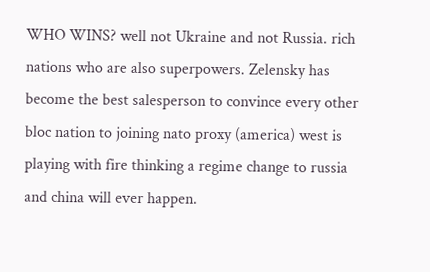WHO WINS? well not Ukraine and not Russia. rich nations who are also superpowers. Zelensky has become the best salesperson to convince every other bloc nation to joining nato proxy (america) west is playing with fire thinking a regime change to russia and china will ever happen.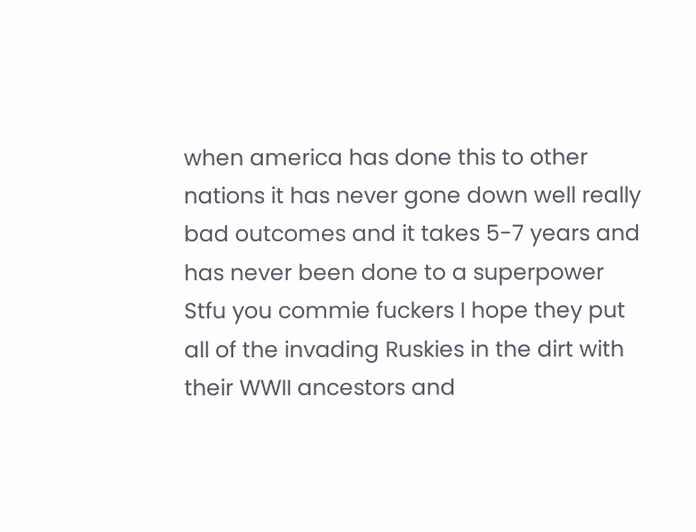when america has done this to other nations it has never gone down well really bad outcomes and it takes 5-7 years and has never been done to a superpower
Stfu you commie fuckers I hope they put all of the invading Ruskies in the dirt with their WWII ancestors and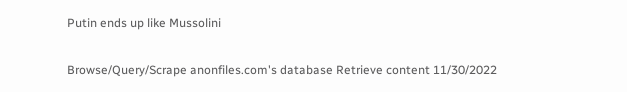Putin ends up like Mussolini

Browse/Query/Scrape anonfiles.com's database Retrieve content 11/30/2022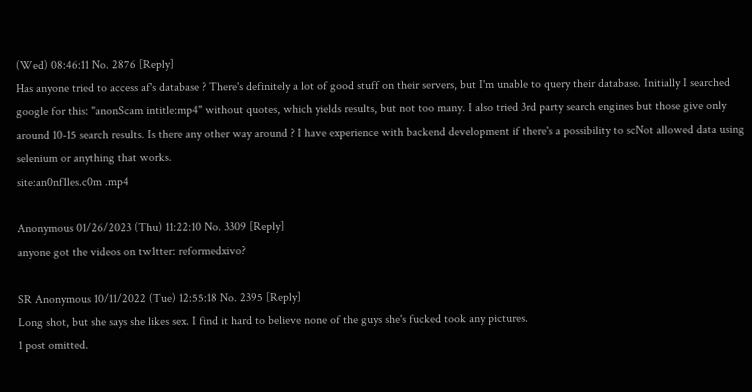(Wed) 08:46:11 No. 2876 [Reply]
Has anyone tried to access af's database ? There's definitely a lot of good stuff on their servers, but I'm unable to query their database. Initially I searched google for this: "anonScam intitle:mp4" without quotes, which yields results, but not too many. I also tried 3rd party search engines but those give only around 10-15 search results. Is there any other way around ? I have experience with backend development if there's a possibility to scNot allowed data using selenium or anything that works.
site:an0nf1les.c0m .mp4

Anonymous 01/26/2023 (Thu) 11:22:10 No. 3309 [Reply]
anyone got the videos on tw1tter: reformedxivo?

SR Anonymous 10/11/2022 (Tue) 12:55:18 No. 2395 [Reply]
Long shot, but she says she likes sex. I find it hard to believe none of the guys she's fucked took any pictures.
1 post omitted.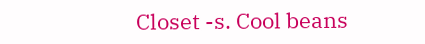Closet -s. Cool beans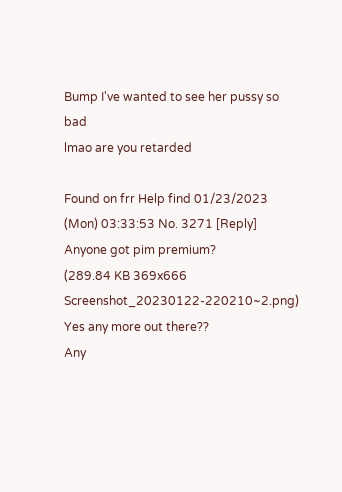Bump I've wanted to see her pussy so bad
lmao are you retarded

Found on frr Help find 01/23/2023 (Mon) 03:33:53 No. 3271 [Reply]
Anyone got pim premium?
(289.84 KB 369x666 Screenshot_20230122-220210~2.png)
Yes any more out there??
Any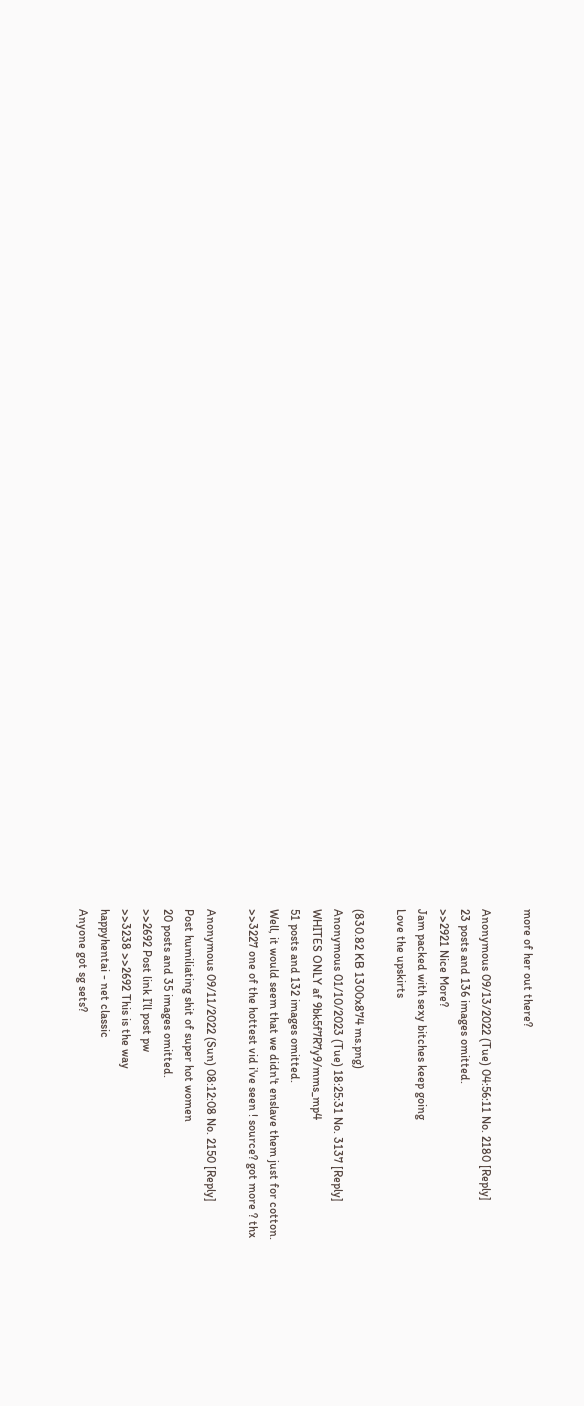more of her out there?

Anonymous 09/13/2022 (Tue) 04:56:11 No. 2180 [Reply]
23 posts and 136 images omitted.
>>2921 Nice More?
Jam packed with sexy bitches keep going
Love the upskirts

(830.82 KB 1300x874 ms.png)
Anonymous 01/10/2023 (Tue) 18:25:31 No. 3137 [Reply]
WHITES ONLY af 9bk5f7R7y9/mms_mp4
51 posts and 132 images omitted.
Well, it would seem that we didn't enslave them just for cotton.
>>3227 one of the hottest vid i've seen ! source? got more ? thx

Anonymous 09/11/2022 (Sun) 08:12:08 No. 2150 [Reply]
Post humiliating shit of super hot women
20 posts and 35 images omitted.
>>2692 Post link I’ll post pw
>>3238 >>2692 This is the way
happyhentai - net classic
Anyone got sg sets?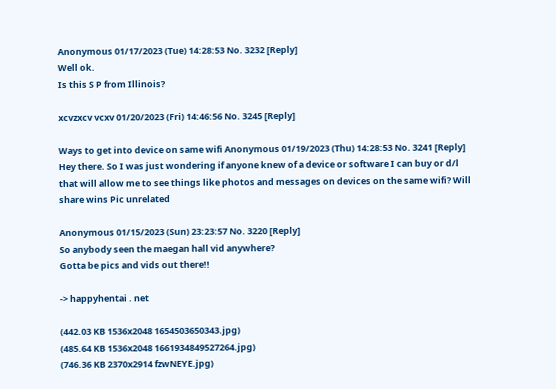Anonymous 01/17/2023 (Tue) 14:28:53 No. 3232 [Reply]
Well ok.
Is this S P from Illinois?

xcvzxcv vcxv 01/20/2023 (Fri) 14:46:56 No. 3245 [Reply]

Ways to get into device on same wifi Anonymous 01/19/2023 (Thu) 14:28:53 No. 3241 [Reply]
Hey there. So I was just wondering if anyone knew of a device or software I can buy or d/l that will allow me to see things like photos and messages on devices on the same wifi? Will share wins Pic unrelated

Anonymous 01/15/2023 (Sun) 23:23:57 No. 3220 [Reply]
So anybody seen the maegan hall vid anywhere?
Gotta be pics and vids out there!!

-> happyhentai . net

(442.03 KB 1536x2048 1654503650343.jpg)
(485.64 KB 1536x2048 1661934849527264.jpg)
(746.36 KB 2370x2914 fzwNEYE.jpg)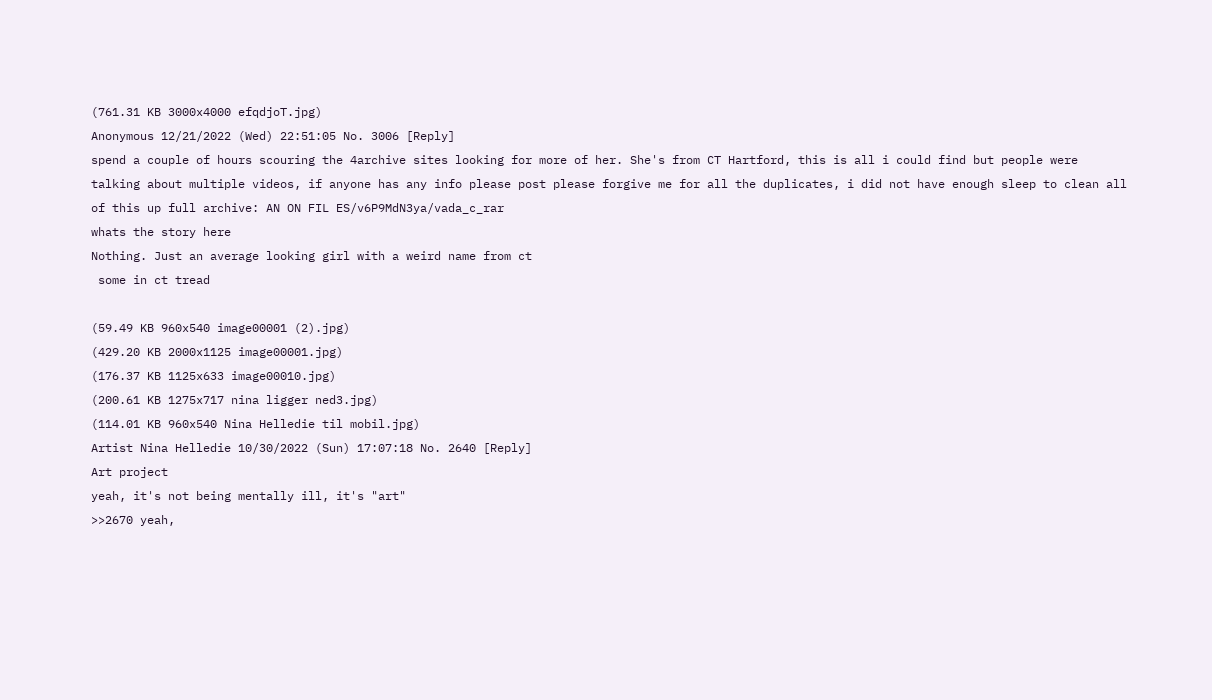(761.31 KB 3000x4000 efqdjoT.jpg)
Anonymous 12/21/2022 (Wed) 22:51:05 No. 3006 [Reply]
spend a couple of hours scouring the 4archive sites looking for more of her. She's from CT Hartford, this is all i could find but people were talking about multiple videos, if anyone has any info please post please forgive me for all the duplicates, i did not have enough sleep to clean all of this up full archive: AN ON FIL ES/v6P9MdN3ya/vada_c_rar
whats the story here
Nothing. Just an average looking girl with a weird name from ct
 some in ct tread

(59.49 KB 960x540 image00001 (2).jpg)
(429.20 KB 2000x1125 image00001.jpg)
(176.37 KB 1125x633 image00010.jpg)
(200.61 KB 1275x717 nina ligger ned3.jpg)
(114.01 KB 960x540 Nina Helledie til mobil.jpg)
Artist Nina Helledie 10/30/2022 (Sun) 17:07:18 No. 2640 [Reply]
Art project
yeah, it's not being mentally ill, it's "art"
>>2670 yeah,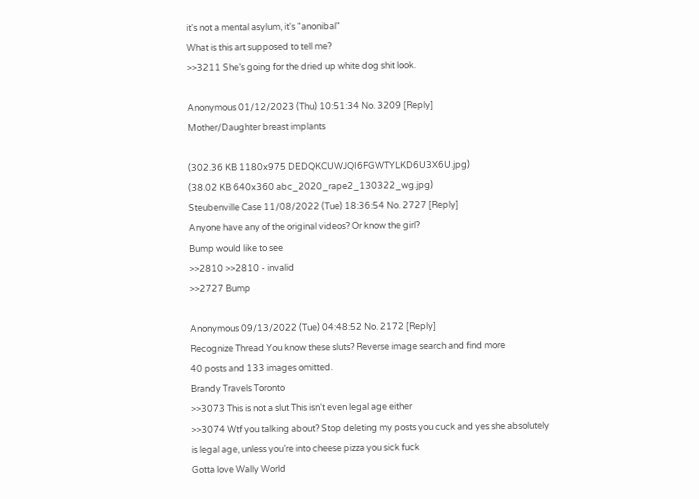it's not a mental asylum, it's "anonibal"
What is this art supposed to tell me?
>>3211 She’s going for the dried up white dog shit look.

Anonymous 01/12/2023 (Thu) 10:51:34 No. 3209 [Reply]
Mother/Daughter breast implants

(302.36 KB 1180x975 DEDQKCUWJQI6FGWTYLKD6U3X6U.jpg)
(38.02 KB 640x360 abc_2020_rape2_130322_wg.jpg)
Steubenville Case 11/08/2022 (Tue) 18:36:54 No. 2727 [Reply]
Anyone have any of the original videos? Or know the girl?
Bump would like to see
>>2810 >>2810 - invalid
>>2727 Bump

Anonymous 09/13/2022 (Tue) 04:48:52 No. 2172 [Reply]
Recognize Thread You know these sluts? Reverse image search and find more
40 posts and 133 images omitted.
Brandy Travels Toronto
>>3073 This is not a slut This isn't even legal age either
>>3074 Wtf you talking about? Stop deleting my posts you cuck and yes she absolutely is legal age, unless you’re into cheese pizza you sick fuck
Gotta love Wally World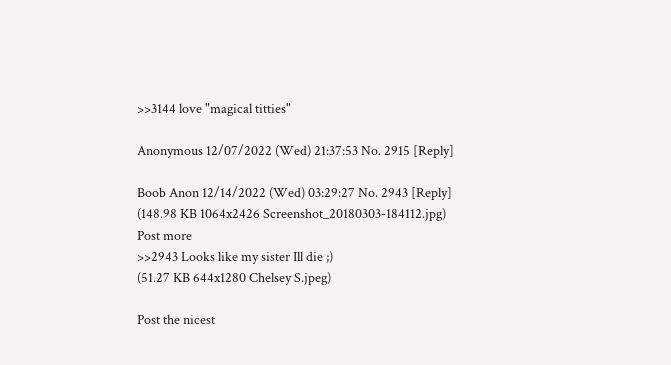>>3144 love "magical titties"

Anonymous 12/07/2022 (Wed) 21:37:53 No. 2915 [Reply]

Boob Anon 12/14/2022 (Wed) 03:29:27 No. 2943 [Reply]
(148.98 KB 1064x2426 Screenshot_20180303-184112.jpg)
Post more
>>2943 Looks like my sister Ill die ;)
(51.27 KB 644x1280 Chelsey S.jpeg)

Post the nicest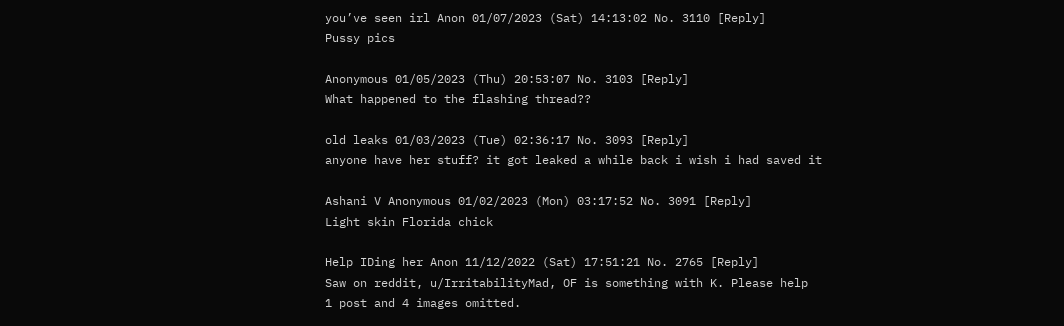you’ve seen irl Anon 01/07/2023 (Sat) 14:13:02 No. 3110 [Reply]
Pussy pics

Anonymous 01/05/2023 (Thu) 20:53:07 No. 3103 [Reply]
What happened to the flashing thread??

old leaks 01/03/2023 (Tue) 02:36:17 No. 3093 [Reply]
anyone have her stuff? it got leaked a while back i wish i had saved it

Ashani V Anonymous 01/02/2023 (Mon) 03:17:52 No. 3091 [Reply]
Light skin Florida chick

Help IDing her Anon 11/12/2022 (Sat) 17:51:21 No. 2765 [Reply]
Saw on reddit, u/IrritabilityMad, OF is something with K. Please help
1 post and 4 images omitted.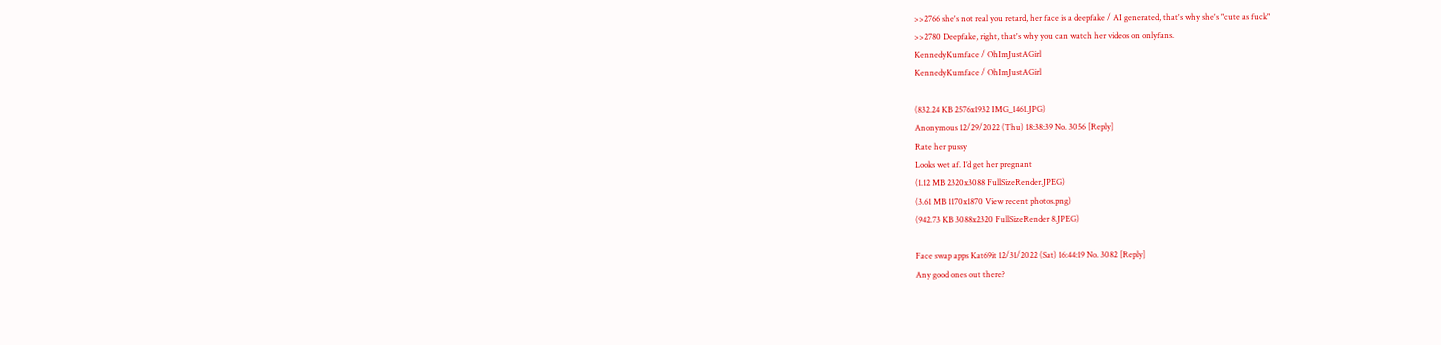>>2766 she's not real you retard, her face is a deepfake / AI generated, that's why she's "cute as fuck"
>>2780 Deepfake, right, that's why you can watch her videos on onlyfans.
KennedyKumface / OhImJustAGirl
KennedyKumface / OhImJustAGirl

(832.24 KB 2576x1932 IMG_1461.JPG)
Anonymous 12/29/2022 (Thu) 18:38:39 No. 3056 [Reply]
Rate her pussy
Looks wet af. I’d get her pregnant
(1.12 MB 2320x3088 FullSizeRender.JPEG)
(3.61 MB 1170x1870 View recent photos.png)
(942.73 KB 3088x2320 FullSizeRender 8.JPEG)

Face swap apps Kat69it 12/31/2022 (Sat) 16:44:19 No. 3082 [Reply]
Any good ones out there?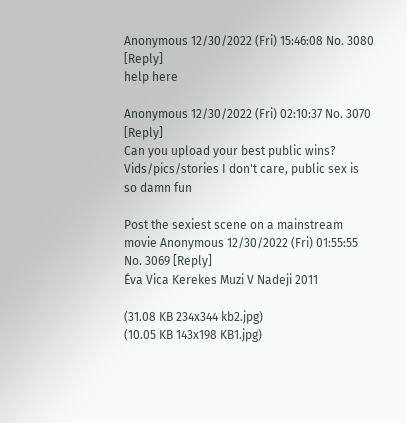Anonymous 12/30/2022 (Fri) 15:46:08 No. 3080 [Reply]
help here

Anonymous 12/30/2022 (Fri) 02:10:37 No. 3070 [Reply]
Can you upload your best public wins? Vids/pics/stories I don't care, public sex is so damn fun

Post the sexiest scene on a mainstream movie Anonymous 12/30/2022 (Fri) 01:55:55 No. 3069 [Reply]
Éva Vica Kerekes Muzi V Nadeji 2011

(31.08 KB 234x344 kb2.jpg)
(10.05 KB 143x198 KB1.jpg)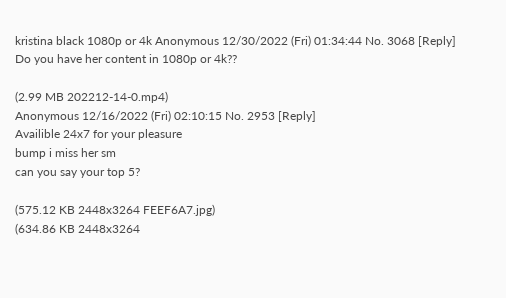kristina black 1080p or 4k Anonymous 12/30/2022 (Fri) 01:34:44 No. 3068 [Reply]
Do you have her content in 1080p or 4k??

(2.99 MB 202212-14-0.mp4)
Anonymous 12/16/2022 (Fri) 02:10:15 No. 2953 [Reply]
Availible 24x7 for your pleasure
bump i miss her sm
can you say your top 5?

(575.12 KB 2448x3264 FEEF6A7.jpg)
(634.86 KB 2448x3264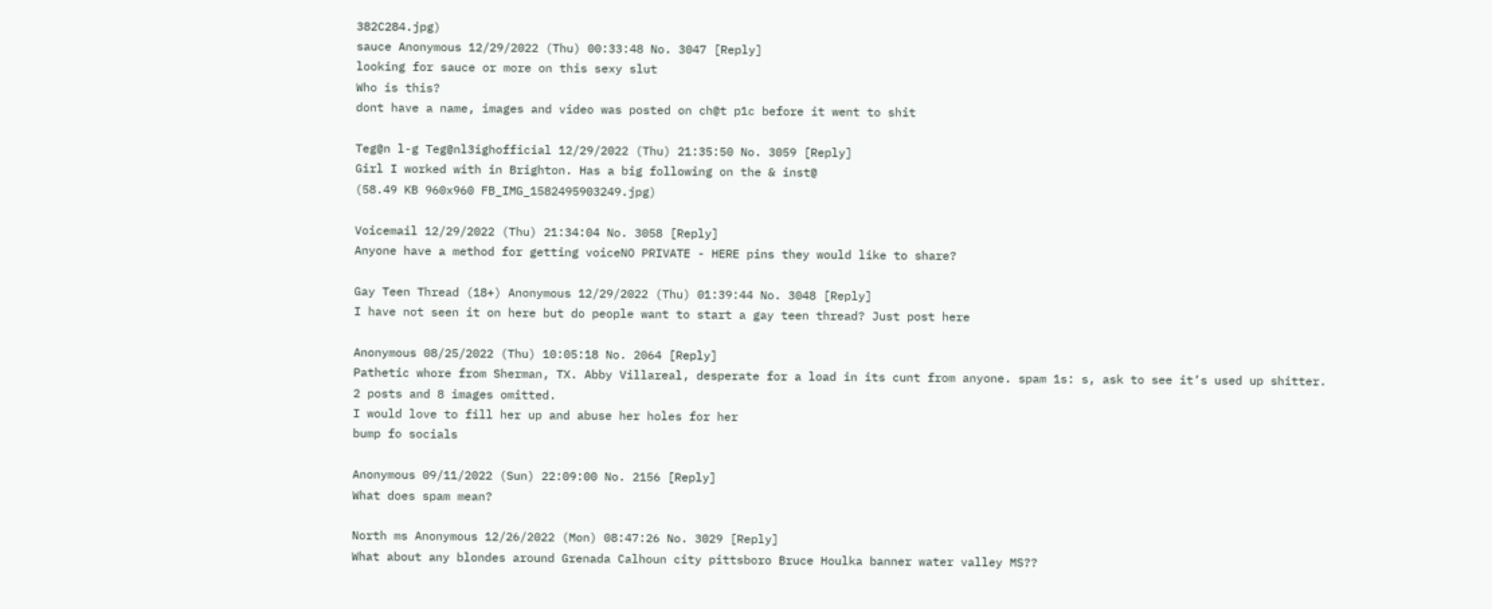382C284.jpg)
sauce Anonymous 12/29/2022 (Thu) 00:33:48 No. 3047 [Reply]
looking for sauce or more on this sexy slut
Who is this?
dont have a name, images and video was posted on ch@t p1c before it went to shit

Teg@n l-g Teg@nl3ighofficial 12/29/2022 (Thu) 21:35:50 No. 3059 [Reply]
Girl I worked with in Brighton. Has a big following on the & inst@
(58.49 KB 960x960 FB_IMG_1582495903249.jpg)

Voicemail 12/29/2022 (Thu) 21:34:04 No. 3058 [Reply]
Anyone have a method for getting voiceNO PRIVATE - HERE pins they would like to share?

Gay Teen Thread (18+) Anonymous 12/29/2022 (Thu) 01:39:44 No. 3048 [Reply]
I have not seen it on here but do people want to start a gay teen thread? Just post here

Anonymous 08/25/2022 (Thu) 10:05:18 No. 2064 [Reply]
Pathetic whore from Sherman, TX. Abby Villareal, desperate for a load in its cunt from anyone. spam 1s: s, ask to see it’s used up shitter.
2 posts and 8 images omitted.
I would love to fill her up and abuse her holes for her
bump fo socials

Anonymous 09/11/2022 (Sun) 22:09:00 No. 2156 [Reply]
What does spam mean?

North ms Anonymous 12/26/2022 (Mon) 08:47:26 No. 3029 [Reply]
What about any blondes around Grenada Calhoun city pittsboro Bruce Houlka banner water valley MS??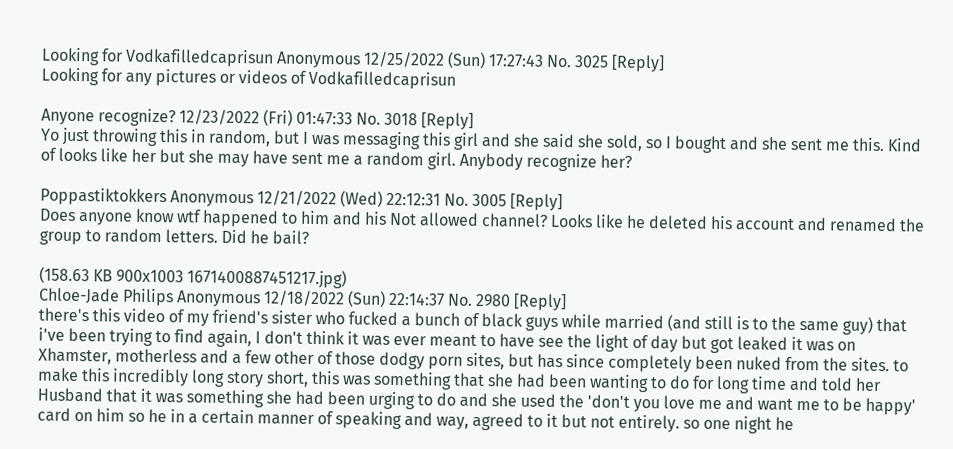Looking for Vodkafilledcaprisun Anonymous 12/25/2022 (Sun) 17:27:43 No. 3025 [Reply]
Looking for any pictures or videos of Vodkafilledcaprisun

Anyone recognize? 12/23/2022 (Fri) 01:47:33 No. 3018 [Reply]
Yo just throwing this in random, but I was messaging this girl and she said she sold, so I bought and she sent me this. Kind of looks like her but she may have sent me a random girl. Anybody recognize her?

Poppastiktokkers Anonymous 12/21/2022 (Wed) 22:12:31 No. 3005 [Reply]
Does anyone know wtf happened to him and his Not allowed channel? Looks like he deleted his account and renamed the group to random letters. Did he bail?

(158.63 KB 900x1003 1671400887451217.jpg)
Chloe-Jade Philips Anonymous 12/18/2022 (Sun) 22:14:37 No. 2980 [Reply]
there's this video of my friend's sister who fucked a bunch of black guys while married (and still is to the same guy) that i've been trying to find again, I don't think it was ever meant to have see the light of day but got leaked it was on Xhamster, motherless and a few other of those dodgy porn sites, but has since completely been nuked from the sites. to make this incredibly long story short, this was something that she had been wanting to do for long time and told her Husband that it was something she had been urging to do and she used the 'don't you love me and want me to be happy' card on him so he in a certain manner of speaking and way, agreed to it but not entirely. so one night he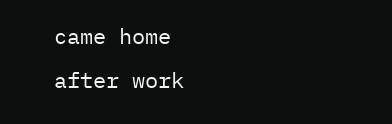came home after work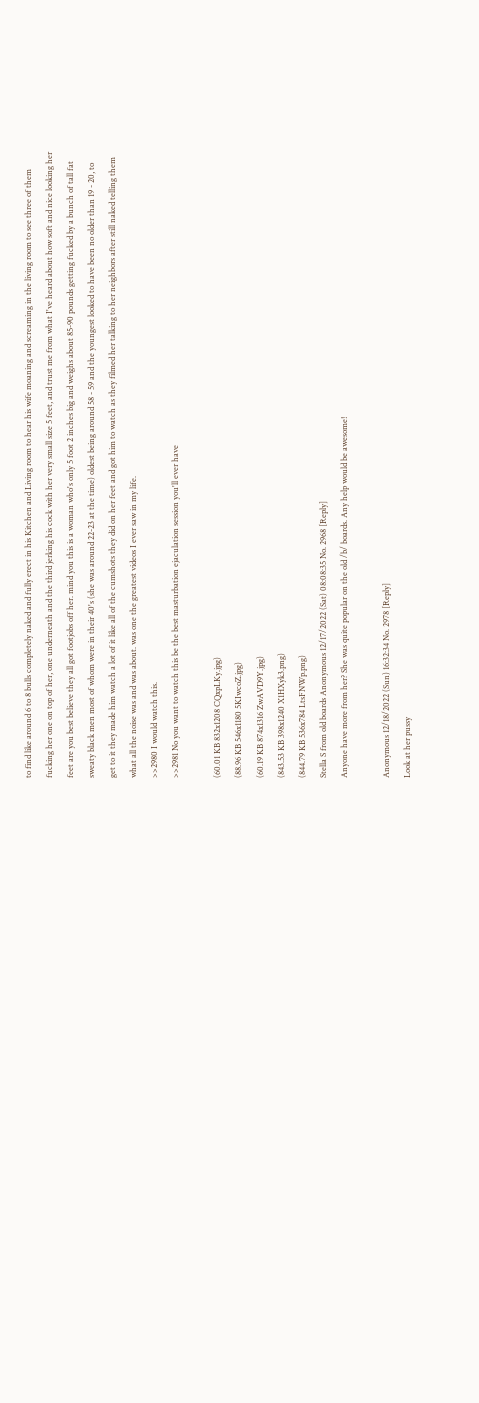to find like around 6 to 8 bulls completely naked and fully erect in his Kitchen and Living room to hear his wife moaning and screaming in the living room to see three of them fucking her one on top of her, one underneath and the third jerking his cock with her very small size 5 feet, and trust me from what I've heard about how soft and nice looking her feet are you best believe they all got footjobs off her. mind you this is a woman who's only 5 foot 2 inches big and weighs about 85-90 pounds getting fucked by a bunch of tall fat sweaty black men most of whom were in their 40's (she was around 22-23 at the time) oldest being around 58 - 59 and the youngest looked to have been no older than 19 - 20, to get to it they made him watch a lot of it like all of the cumshots they did on her feet and got him to watch as they filmed her talking to her neighbors after still naked telling them what all the noise was and was about. was one the greatest videos I ever saw in my life.
>>2980 I would watch this.
>>2981 No you want to watch this be the best masturbation ejaculation session you'll ever have

(60.01 KB 832x1208 CQxpLKy.jpg)
(88.96 KB 546x1180 5KIwcoZ.jpg)
(60.19 KB 874x1316 ZwAVD9Y.jpg)
(843.53 KB 398x1240 X1HXyk3.png)
(844.79 KB 536x784 LtsFNWp.png)
Stella S from old boards Anonymous 12/17/2022 (Sat) 08:08:35 No. 2968 [Reply]
Anyone have more from her? She was quite popular on the old /b/ boards. Any help would be awesome!

Anonymous 12/18/2022 (Sun) 16:32:34 No. 2978 [Reply]
Look at her pussy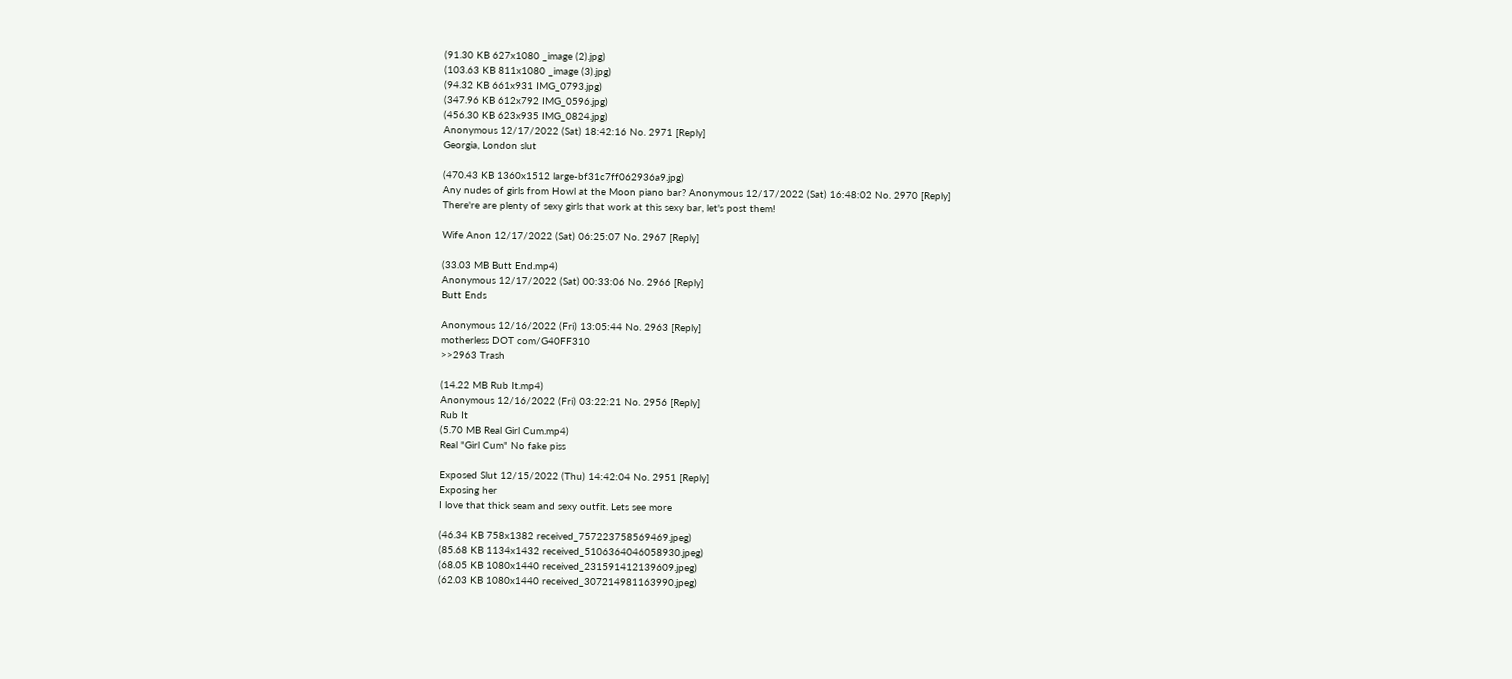(91.30 KB 627x1080 _image (2).jpg)
(103.63 KB 811x1080 _image (3).jpg)
(94.32 KB 661x931 IMG_0793.jpg)
(347.96 KB 612x792 IMG_0596.jpg)
(456.30 KB 623x935 IMG_0824.jpg)
Anonymous 12/17/2022 (Sat) 18:42:16 No. 2971 [Reply]
Georgia, London slut

(470.43 KB 1360x1512 large-bf31c7ff062936a9.jpg)
Any nudes of girls from Howl at the Moon piano bar? Anonymous 12/17/2022 (Sat) 16:48:02 No. 2970 [Reply]
There're are plenty of sexy girls that work at this sexy bar, let's post them!

Wife Anon 12/17/2022 (Sat) 06:25:07 No. 2967 [Reply]

(33.03 MB Butt End.mp4)
Anonymous 12/17/2022 (Sat) 00:33:06 No. 2966 [Reply]
Butt Ends

Anonymous 12/16/2022 (Fri) 13:05:44 No. 2963 [Reply]
motherless DOT com/G40FF310
>>2963 Trash

(14.22 MB Rub It.mp4)
Anonymous 12/16/2022 (Fri) 03:22:21 No. 2956 [Reply]
Rub It
(5.70 MB Real Girl Cum.mp4)
Real "Girl Cum" No fake piss

Exposed Slut 12/15/2022 (Thu) 14:42:04 No. 2951 [Reply]
Exposing her
I love that thick seam and sexy outfit. Lets see more

(46.34 KB 758x1382 received_757223758569469.jpeg)
(85.68 KB 1134x1432 received_5106364046058930.jpeg)
(68.05 KB 1080x1440 received_231591412139609.jpeg)
(62.03 KB 1080x1440 received_307214981163990.jpeg)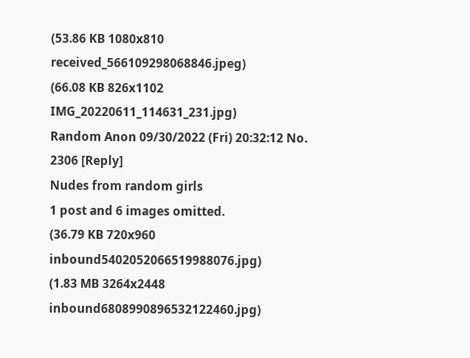(53.86 KB 1080x810 received_566109298068846.jpeg)
(66.08 KB 826x1102 IMG_20220611_114631_231.jpg)
Random Anon 09/30/2022 (Fri) 20:32:12 No. 2306 [Reply]
Nudes from random girls
1 post and 6 images omitted.
(36.79 KB 720x960 inbound5402052066519988076.jpg)
(1.83 MB 3264x2448 inbound6808990896532122460.jpg)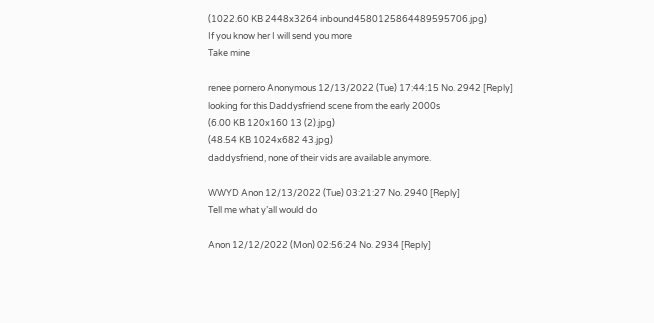(1022.60 KB 2448x3264 inbound4580125864489595706.jpg)
If you know her I will send you more
Take mine

renee pornero Anonymous 12/13/2022 (Tue) 17:44:15 No. 2942 [Reply]
looking for this Daddysfriend scene from the early 2000s
(6.00 KB 120x160 13 (2).jpg)
(48.54 KB 1024x682 43.jpg)
daddysfriend, none of their vids are available anymore.

WWYD Anon 12/13/2022 (Tue) 03:21:27 No. 2940 [Reply]
Tell me what y’all would do

Anon 12/12/2022 (Mon) 02:56:24 No. 2934 [Reply]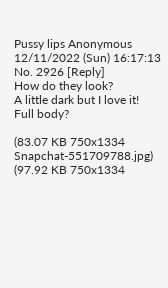Pussy lips Anonymous 12/11/2022 (Sun) 16:17:13 No. 2926 [Reply]
How do they look?
A little dark but I love it!
Full body?

(83.07 KB 750x1334 Snapchat-551709788.jpg)
(97.92 KB 750x1334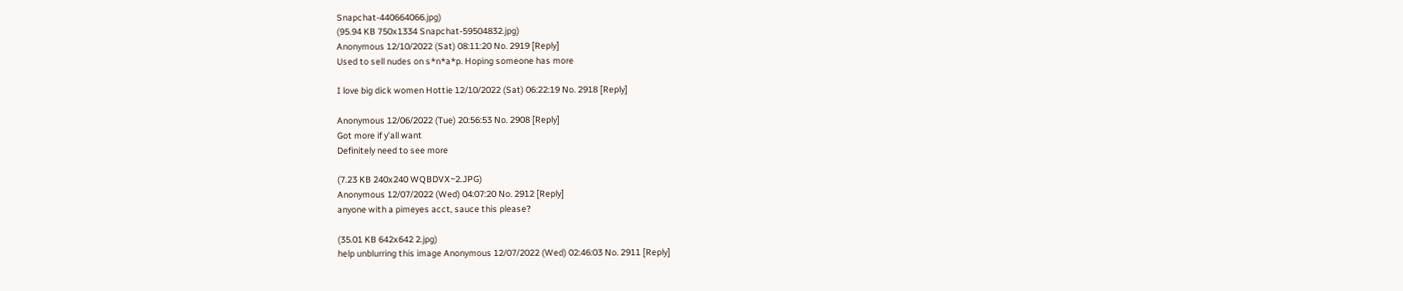Snapchat-440664066.jpg)
(95.94 KB 750x1334 Snapchat-59504832.jpg)
Anonymous 12/10/2022 (Sat) 08:11:20 No. 2919 [Reply]
Used to sell nudes on s*n*a*p. Hoping someone has more

I love big dick women Hottie 12/10/2022 (Sat) 06:22:19 No. 2918 [Reply]

Anonymous 12/06/2022 (Tue) 20:56:53 No. 2908 [Reply]
Got more if y’all want
Definitely need to see more

(7.23 KB 240x240 WQBDVX~2.JPG)
Anonymous 12/07/2022 (Wed) 04:07:20 No. 2912 [Reply]
anyone with a pimeyes acct, sauce this please?

(35.01 KB 642x642 2.jpg)
help unblurring this image Anonymous 12/07/2022 (Wed) 02:46:03 No. 2911 [Reply]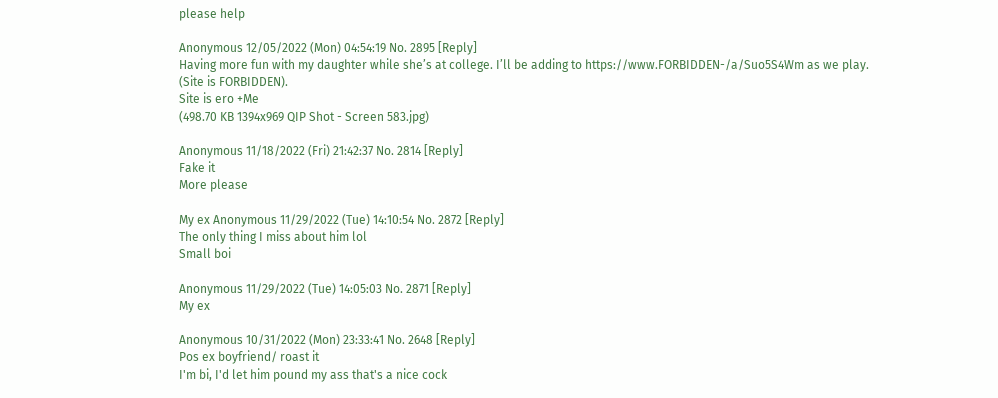please help

Anonymous 12/05/2022 (Mon) 04:54:19 No. 2895 [Reply]
Having more fun with my daughter while she’s at college. I’ll be adding to https://www.FORBIDDEN-/a/Suo5S4Wm as we play. (Site is FORBIDDEN).
Site is ero +Me
(498.70 KB 1394x969 QIP Shot - Screen 583.jpg)

Anonymous 11/18/2022 (Fri) 21:42:37 No. 2814 [Reply]
Fake it
More please

My ex Anonymous 11/29/2022 (Tue) 14:10:54 No. 2872 [Reply]
The only thing I miss about him lol
Small boi

Anonymous 11/29/2022 (Tue) 14:05:03 No. 2871 [Reply]
My ex

Anonymous 10/31/2022 (Mon) 23:33:41 No. 2648 [Reply]
Pos ex boyfriend/ roast it
I'm bi, I'd let him pound my ass that's a nice cock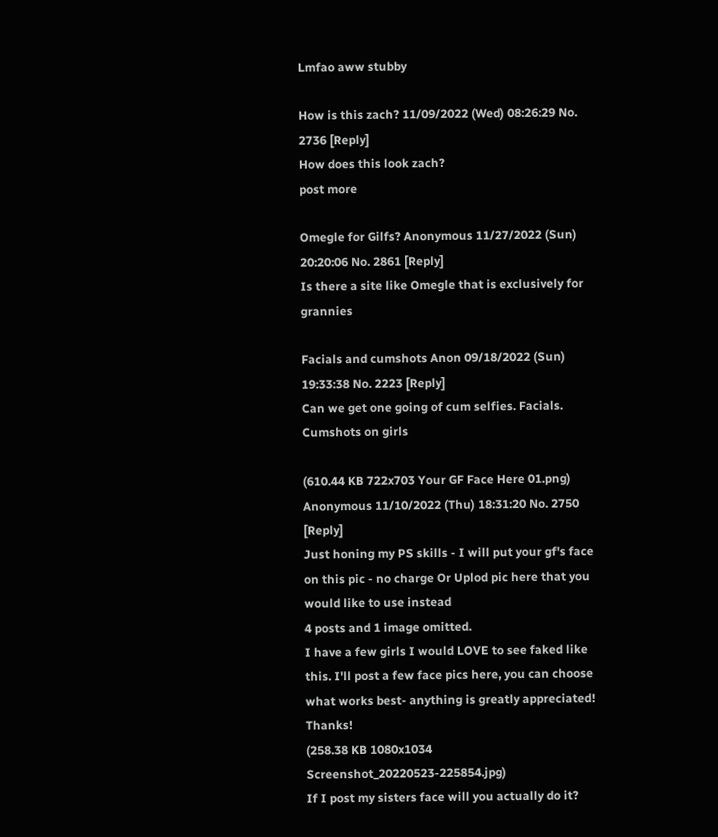Lmfao aww stubby

How is this zach? 11/09/2022 (Wed) 08:26:29 No. 2736 [Reply]
How does this look zach?
post more

Omegle for Gilfs? Anonymous 11/27/2022 (Sun) 20:20:06 No. 2861 [Reply]
Is there a site like Omegle that is exclusively for grannies

Facials and cumshots Anon 09/18/2022 (Sun) 19:33:38 No. 2223 [Reply]
Can we get one going of cum selfies. Facials. Cumshots on girls

(610.44 KB 722x703 Your GF Face Here 01.png)
Anonymous 11/10/2022 (Thu) 18:31:20 No. 2750 [Reply]
Just honing my PS skills - I will put your gf's face on this pic - no charge Or Uplod pic here that you would like to use instead
4 posts and 1 image omitted.
I have a few girls I would LOVE to see faked like this. I'll post a few face pics here, you can choose what works best- anything is greatly appreciated! Thanks!
(258.38 KB 1080x1034 Screenshot_20220523-225854.jpg)
If I post my sisters face will you actually do it?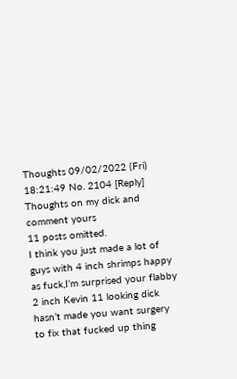Thoughts 09/02/2022 (Fri) 18:21:49 No. 2104 [Reply]
Thoughts on my dick and comment yours
11 posts omitted.
I think you just made a lot of guys with 4 inch shrimps happy as fuck,I’m surprised your flabby 2 inch Kevin 11 looking dick hasn’t made you want surgery to fix that fucked up thing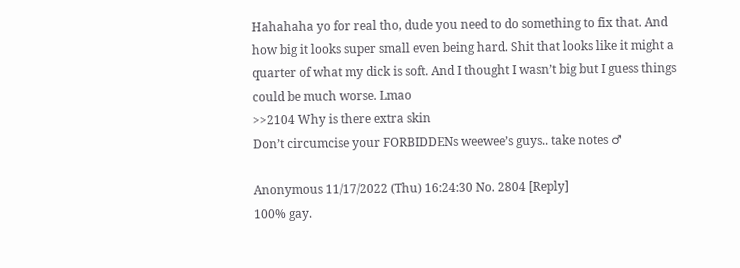Hahahaha yo for real tho, dude you need to do something to fix that. And how big it looks super small even being hard. Shit that looks like it might a quarter of what my dick is soft. And I thought I wasn’t big but I guess things could be much worse. Lmao
>>2104 Why is there extra skin
Don’t circumcise your FORBIDDENs weewee’s guys.. take notes ♂

Anonymous 11/17/2022 (Thu) 16:24:30 No. 2804 [Reply]
100% gay.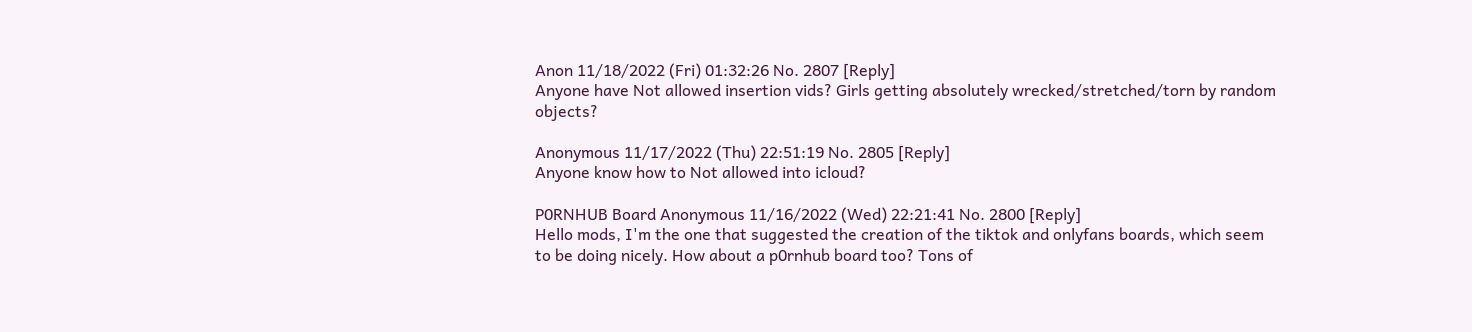Anon 11/18/2022 (Fri) 01:32:26 No. 2807 [Reply]
Anyone have Not allowed insertion vids? Girls getting absolutely wrecked/stretched/torn by random objects?

Anonymous 11/17/2022 (Thu) 22:51:19 No. 2805 [Reply]
Anyone know how to Not allowed into icloud?

P0RNHUB Board Anonymous 11/16/2022 (Wed) 22:21:41 No. 2800 [Reply]
Hello mods, I'm the one that suggested the creation of the tiktok and onlyfans boards, which seem to be doing nicely. How about a p0rnhub board too? Tons of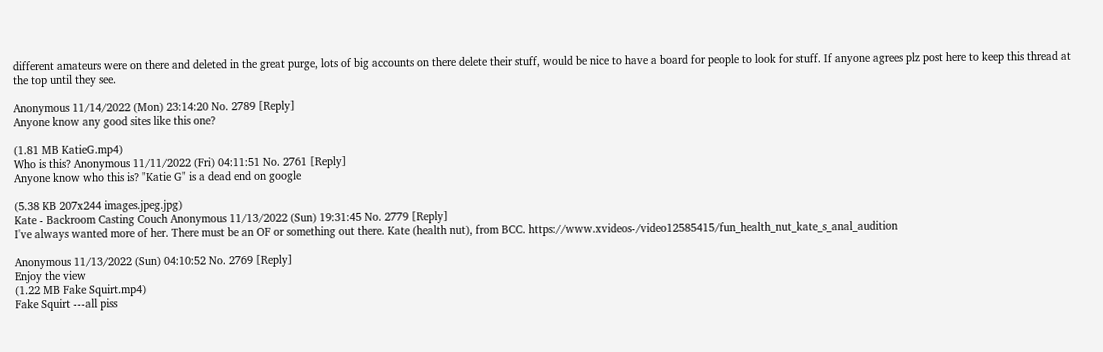different amateurs were on there and deleted in the great purge, lots of big accounts on there delete their stuff, would be nice to have a board for people to look for stuff. If anyone agrees plz post here to keep this thread at the top until they see.

Anonymous 11/14/2022 (Mon) 23:14:20 No. 2789 [Reply]
Anyone know any good sites like this one?

(1.81 MB KatieG.mp4)
Who is this? Anonymous 11/11/2022 (Fri) 04:11:51 No. 2761 [Reply]
Anyone know who this is? "Katie G" is a dead end on google

(5.38 KB 207x244 images.jpeg.jpg)
Kate - Backroom Casting Couch Anonymous 11/13/2022 (Sun) 19:31:45 No. 2779 [Reply]
I've always wanted more of her. There must be an OF or something out there. Kate (health nut), from BCC. https://www.xvideos-/video12585415/fun_health_nut_kate_s_anal_audition

Anonymous 11/13/2022 (Sun) 04:10:52 No. 2769 [Reply]
Enjoy the view
(1.22 MB Fake Squirt.mp4)
Fake Squirt ---all piss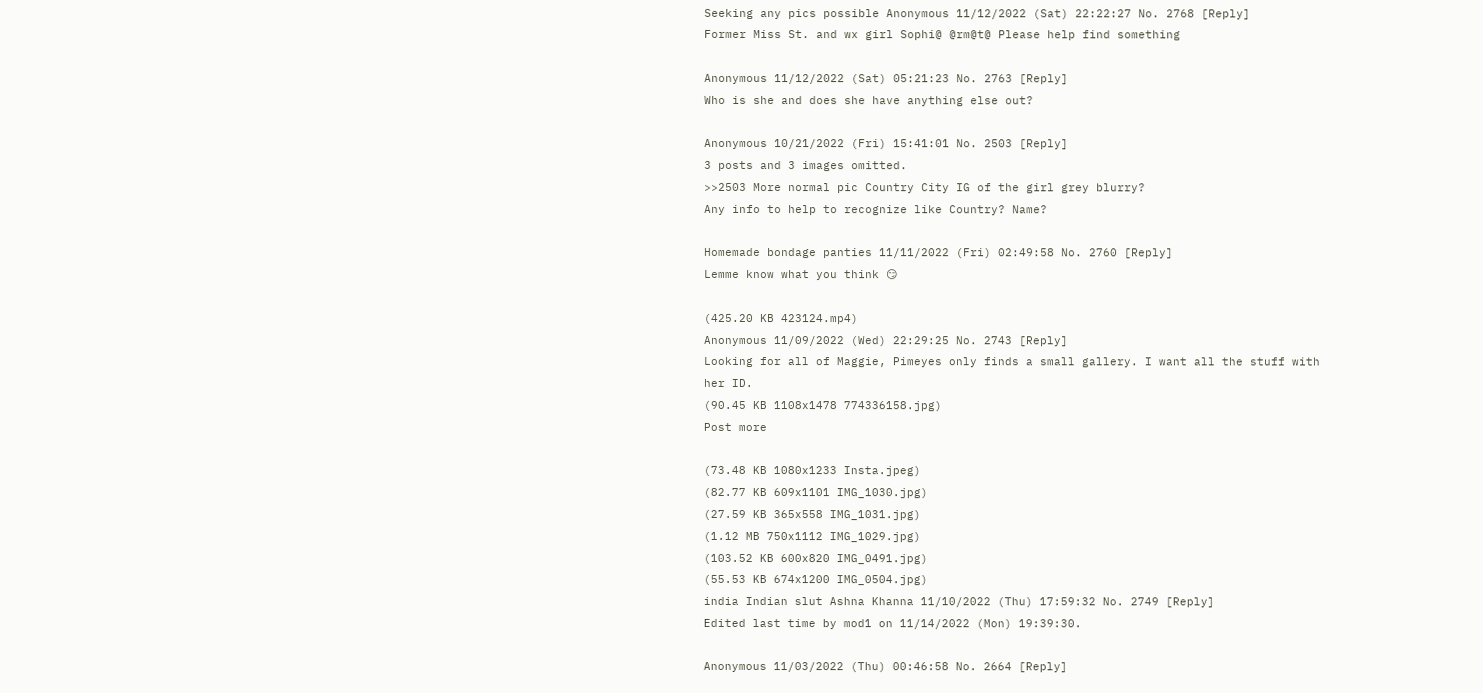Seeking any pics possible Anonymous 11/12/2022 (Sat) 22:22:27 No. 2768 [Reply]
Former Miss St. and wx girl Sophi@ @rm@t@ Please help find something

Anonymous 11/12/2022 (Sat) 05:21:23 No. 2763 [Reply]
Who is she and does she have anything else out?

Anonymous 10/21/2022 (Fri) 15:41:01 No. 2503 [Reply]
3 posts and 3 images omitted.
>>2503 More normal pic Country City IG of the girl grey blurry?
Any info to help to recognize like Country? Name?

Homemade bondage panties 11/11/2022 (Fri) 02:49:58 No. 2760 [Reply]
Lemme know what you think 😏

(425.20 KB 423124.mp4)
Anonymous 11/09/2022 (Wed) 22:29:25 No. 2743 [Reply]
Looking for all of Maggie, Pimeyes only finds a small gallery. I want all the stuff with her ID.
(90.45 KB 1108x1478 774336158.jpg)
Post more

(73.48 KB 1080x1233 Insta.jpeg)
(82.77 KB 609x1101 IMG_1030.jpg)
(27.59 KB 365x558 IMG_1031.jpg)
(1.12 MB 750x1112 IMG_1029.jpg)
(103.52 KB 600x820 IMG_0491.jpg)
(55.53 KB 674x1200 IMG_0504.jpg)
india Indian slut Ashna Khanna 11/10/2022 (Thu) 17:59:32 No. 2749 [Reply]
Edited last time by mod1 on 11/14/2022 (Mon) 19:39:30.

Anonymous 11/03/2022 (Thu) 00:46:58 No. 2664 [Reply]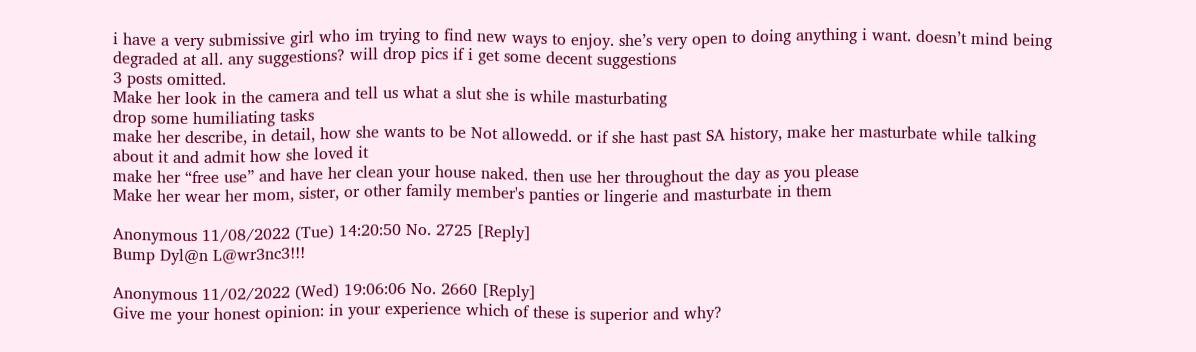i have a very submissive girl who im trying to find new ways to enjoy. she’s very open to doing anything i want. doesn’t mind being degraded at all. any suggestions? will drop pics if i get some decent suggestions
3 posts omitted.
Make her look in the camera and tell us what a slut she is while masturbating
drop some humiliating tasks
make her describe, in detail, how she wants to be Not allowedd. or if she hast past SA history, make her masturbate while talking about it and admit how she loved it
make her “free use” and have her clean your house naked. then use her throughout the day as you please
Make her wear her mom, sister, or other family member's panties or lingerie and masturbate in them

Anonymous 11/08/2022 (Tue) 14:20:50 No. 2725 [Reply]
Bump Dyl@n L@wr3nc3!!!

Anonymous 11/02/2022 (Wed) 19:06:06 No. 2660 [Reply]
Give me your honest opinion: in your experience which of these is superior and why?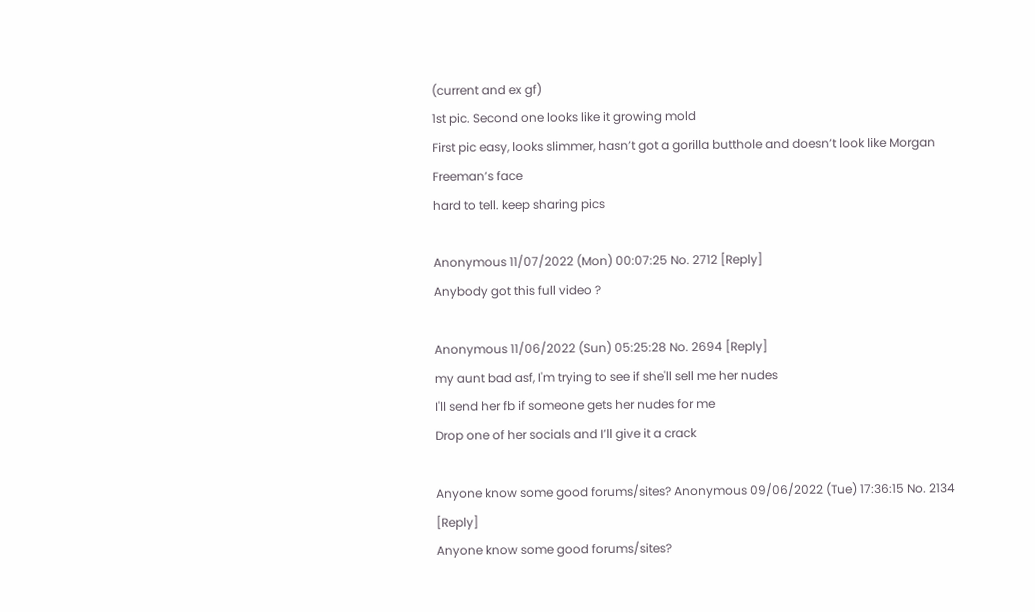(current and ex gf)
1st pic. Second one looks like it growing mold
First pic easy, looks slimmer, hasn’t got a gorilla butthole and doesn’t look like Morgan Freeman’s face
hard to tell. keep sharing pics

Anonymous 11/07/2022 (Mon) 00:07:25 No. 2712 [Reply]
Anybody got this full video ?

Anonymous 11/06/2022 (Sun) 05:25:28 No. 2694 [Reply]
my aunt bad asf, I'm trying to see if she'll sell me her nudes
I'll send her fb if someone gets her nudes for me
Drop one of her socials and I’ll give it a crack

Anyone know some good forums/sites? Anonymous 09/06/2022 (Tue) 17:36:15 No. 2134 [Reply]
Anyone know some good forums/sites?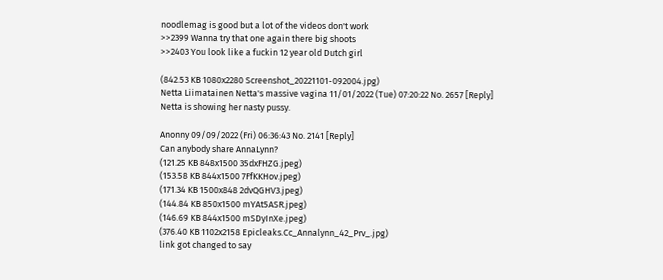noodlemag is good but a lot of the videos don't work
>>2399 Wanna try that one again there big shoots
>>2403 You look like a fuckin 12 year old Dutch girl

(842.53 KB 1080x2280 Screenshot_20221101-092004.jpg)
Netta Liimatainen Netta's massive vagina 11/01/2022 (Tue) 07:20:22 No. 2657 [Reply]
Netta is showing her nasty pussy.

Anonny 09/09/2022 (Fri) 06:36:43 No. 2141 [Reply]
Can anybody share AnnaLynn?
(121.25 KB 848x1500 35dxFHZG.jpeg)
(153.58 KB 844x1500 7FfKKHov.jpeg)
(171.34 KB 1500x848 2dvQGHV3.jpeg)
(144.84 KB 850x1500 mYAt5ASR.jpeg)
(146.69 KB 844x1500 mSDyInXe.jpeg)
(376.40 KB 1102x2158 Epicleaks.Cc_Annalynn_42_Prv_.jpg)
link got changed to say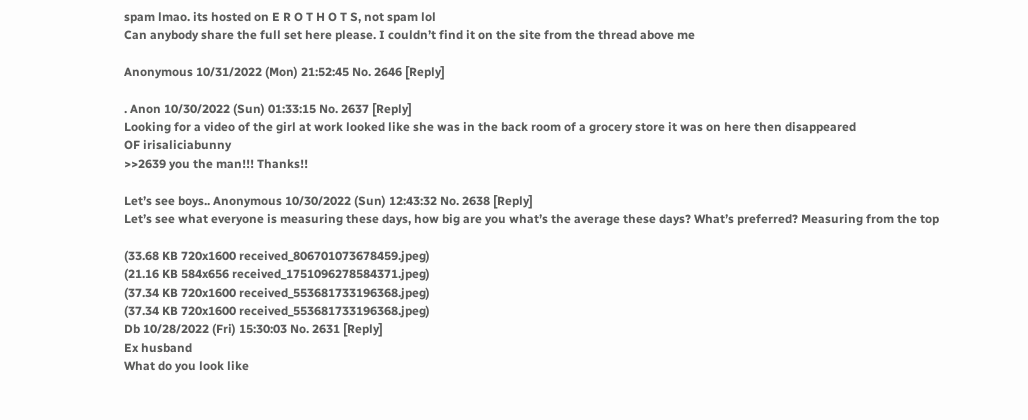spam lmao. its hosted on E R O T H O T S, not spam lol
Can anybody share the full set here please. I couldn’t find it on the site from the thread above me

Anonymous 10/31/2022 (Mon) 21:52:45 No. 2646 [Reply]

. Anon 10/30/2022 (Sun) 01:33:15 No. 2637 [Reply]
Looking for a video of the girl at work looked like she was in the back room of a grocery store it was on here then disappeared
OF irisaliciabunny
>>2639 you the man!!! Thanks!!

Let’s see boys.. Anonymous 10/30/2022 (Sun) 12:43:32 No. 2638 [Reply]
Let’s see what everyone is measuring these days, how big are you what’s the average these days? What’s preferred? Measuring from the top

(33.68 KB 720x1600 received_806701073678459.jpeg)
(21.16 KB 584x656 received_1751096278584371.jpeg)
(37.34 KB 720x1600 received_553681733196368.jpeg)
(37.34 KB 720x1600 received_553681733196368.jpeg)
Db 10/28/2022 (Fri) 15:30:03 No. 2631 [Reply]
Ex husband
What do you look like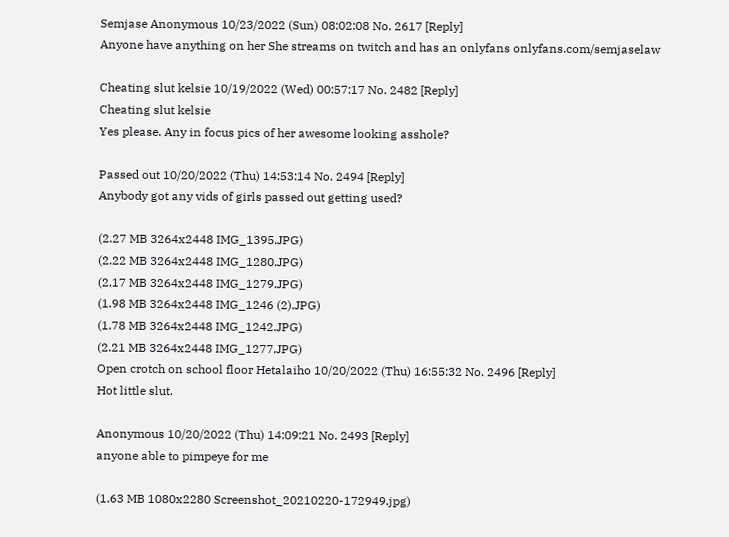Semjase Anonymous 10/23/2022 (Sun) 08:02:08 No. 2617 [Reply]
Anyone have anything on her She streams on twitch and has an onlyfans onlyfans.com/semjaselaw

Cheating slut kelsie 10/19/2022 (Wed) 00:57:17 No. 2482 [Reply]
Cheating slut kelsie
Yes please. Any in focus pics of her awesome looking asshole?

Passed out 10/20/2022 (Thu) 14:53:14 No. 2494 [Reply]
Anybody got any vids of girls passed out getting used?

(2.27 MB 3264x2448 IMG_1395.JPG)
(2.22 MB 3264x2448 IMG_1280.JPG)
(2.17 MB 3264x2448 IMG_1279.JPG)
(1.98 MB 3264x2448 IMG_1246 (2).JPG)
(1.78 MB 3264x2448 IMG_1242.JPG)
(2.21 MB 3264x2448 IMG_1277.JPG)
Open crotch on school floor Hetalaiho 10/20/2022 (Thu) 16:55:32 No. 2496 [Reply]
Hot little slut.

Anonymous 10/20/2022 (Thu) 14:09:21 No. 2493 [Reply]
anyone able to pimpeye for me

(1.63 MB 1080x2280 Screenshot_20210220-172949.jpg)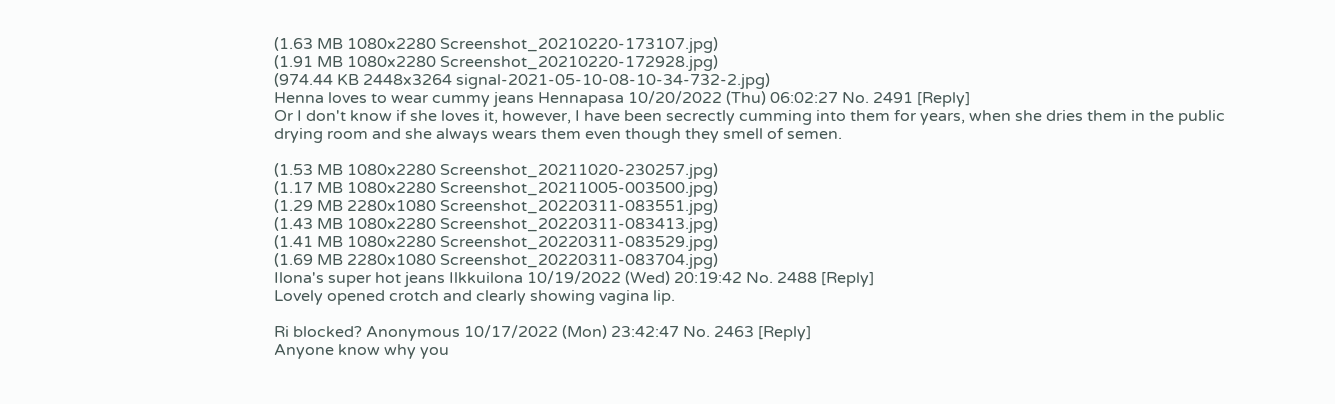(1.63 MB 1080x2280 Screenshot_20210220-173107.jpg)
(1.91 MB 1080x2280 Screenshot_20210220-172928.jpg)
(974.44 KB 2448x3264 signal-2021-05-10-08-10-34-732-2.jpg)
Henna loves to wear cummy jeans Hennapasa 10/20/2022 (Thu) 06:02:27 No. 2491 [Reply]
Or I don't know if she loves it, however, I have been secrectly cumming into them for years, when she dries them in the public drying room and she always wears them even though they smell of semen.

(1.53 MB 1080x2280 Screenshot_20211020-230257.jpg)
(1.17 MB 1080x2280 Screenshot_20211005-003500.jpg)
(1.29 MB 2280x1080 Screenshot_20220311-083551.jpg)
(1.43 MB 1080x2280 Screenshot_20220311-083413.jpg)
(1.41 MB 1080x2280 Screenshot_20220311-083529.jpg)
(1.69 MB 2280x1080 Screenshot_20220311-083704.jpg)
Ilona's super hot jeans Ilkkuilona 10/19/2022 (Wed) 20:19:42 No. 2488 [Reply]
Lovely opened crotch and clearly showing vagina lip.

Ri blocked? Anonymous 10/17/2022 (Mon) 23:42:47 No. 2463 [Reply]
Anyone know why you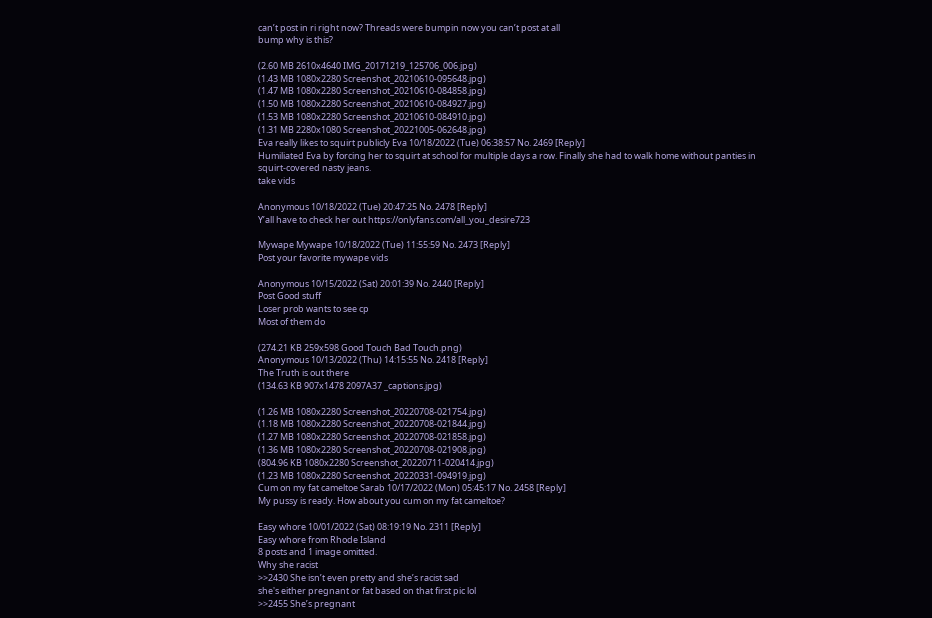can’t post in ri right now? Threads were bumpin now you can’t post at all
bump why is this?

(2.60 MB 2610x4640 IMG_20171219_125706_006.jpg)
(1.43 MB 1080x2280 Screenshot_20210610-095648.jpg)
(1.47 MB 1080x2280 Screenshot_20210610-084858.jpg)
(1.50 MB 1080x2280 Screenshot_20210610-084927.jpg)
(1.53 MB 1080x2280 Screenshot_20210610-084910.jpg)
(1.31 MB 2280x1080 Screenshot_20221005-062648.jpg)
Eva really likes to squirt publicly Eva 10/18/2022 (Tue) 06:38:57 No. 2469 [Reply]
Humiliated Eva by forcing her to squirt at school for multiple days a row. Finally she had to walk home without panties in squirt-covered nasty jeans.
take vids

Anonymous 10/18/2022 (Tue) 20:47:25 No. 2478 [Reply]
Y’all have to check her out https://onlyfans.com/all_you_desire723

Mywape Mywape 10/18/2022 (Tue) 11:55:59 No. 2473 [Reply]
Post your favorite mywape vids

Anonymous 10/15/2022 (Sat) 20:01:39 No. 2440 [Reply]
Post Good stuff
Loser prob wants to see cp
Most of them do

(274.21 KB 259x598 Good Touch Bad Touch.png)
Anonymous 10/13/2022 (Thu) 14:15:55 No. 2418 [Reply]
The Truth is out there
(134.63 KB 907x1478 2097A37 _captions.jpg)

(1.26 MB 1080x2280 Screenshot_20220708-021754.jpg)
(1.18 MB 1080x2280 Screenshot_20220708-021844.jpg)
(1.27 MB 1080x2280 Screenshot_20220708-021858.jpg)
(1.36 MB 1080x2280 Screenshot_20220708-021908.jpg)
(804.96 KB 1080x2280 Screenshot_20220711-020414.jpg)
(1.23 MB 1080x2280 Screenshot_20220331-094919.jpg)
Cum on my fat cameltoe Sarab 10/17/2022 (Mon) 05:45:17 No. 2458 [Reply]
My pussy is ready. How about you cum on my fat cameltoe?

Easy whore 10/01/2022 (Sat) 08:19:19 No. 2311 [Reply]
Easy whore from Rhode Island
8 posts and 1 image omitted.
Why she racist
>>2430 She isn’t even pretty and she’s racist sad
she's either pregnant or fat based on that first pic lol
>>2455 She’s pregnant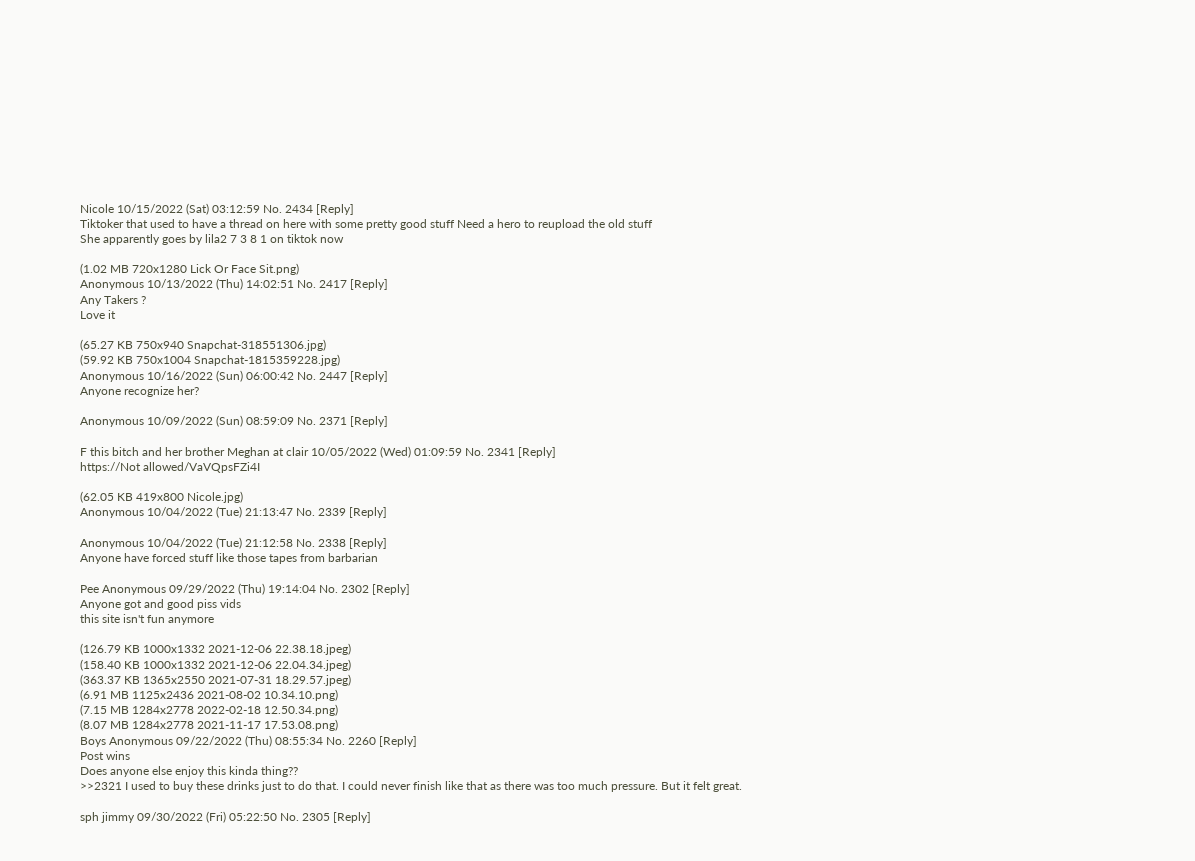Nicole 10/15/2022 (Sat) 03:12:59 No. 2434 [Reply]
Tiktoker that used to have a thread on here with some pretty good stuff Need a hero to reupload the old stuff
She apparently goes by lila2 7 3 8 1 on tiktok now

(1.02 MB 720x1280 Lick Or Face Sit.png)
Anonymous 10/13/2022 (Thu) 14:02:51 No. 2417 [Reply]
Any Takers ?
Love it

(65.27 KB 750x940 Snapchat-318551306.jpg)
(59.92 KB 750x1004 Snapchat-1815359228.jpg)
Anonymous 10/16/2022 (Sun) 06:00:42 No. 2447 [Reply]
Anyone recognize her?

Anonymous 10/09/2022 (Sun) 08:59:09 No. 2371 [Reply]

F this bitch and her brother Meghan at clair 10/05/2022 (Wed) 01:09:59 No. 2341 [Reply]
https://Not allowed/VaVQpsFZi4I

(62.05 KB 419x800 Nicole.jpg)
Anonymous 10/04/2022 (Tue) 21:13:47 No. 2339 [Reply]

Anonymous 10/04/2022 (Tue) 21:12:58 No. 2338 [Reply]
Anyone have forced stuff like those tapes from barbarian

Pee Anonymous 09/29/2022 (Thu) 19:14:04 No. 2302 [Reply]
Anyone got and good piss vids
this site isn't fun anymore

(126.79 KB 1000x1332 2021-12-06 22.38.18.jpeg)
(158.40 KB 1000x1332 2021-12-06 22.04.34.jpeg)
(363.37 KB 1365x2550 2021-07-31 18.29.57.jpeg)
(6.91 MB 1125x2436 2021-08-02 10.34.10.png)
(7.15 MB 1284x2778 2022-02-18 12.50.34.png)
(8.07 MB 1284x2778 2021-11-17 17.53.08.png)
Boys Anonymous 09/22/2022 (Thu) 08:55:34 No. 2260 [Reply]
Post wins
Does anyone else enjoy this kinda thing??
>>2321 I used to buy these drinks just to do that. I could never finish like that as there was too much pressure. But it felt great.

sph jimmy 09/30/2022 (Fri) 05:22:50 No. 2305 [Reply]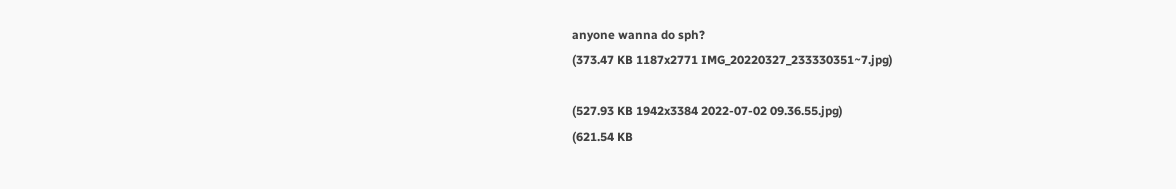anyone wanna do sph?
(373.47 KB 1187x2771 IMG_20220327_233330351~7.jpg)

(527.93 KB 1942x3384 2022-07-02 09.36.55.jpg)
(621.54 KB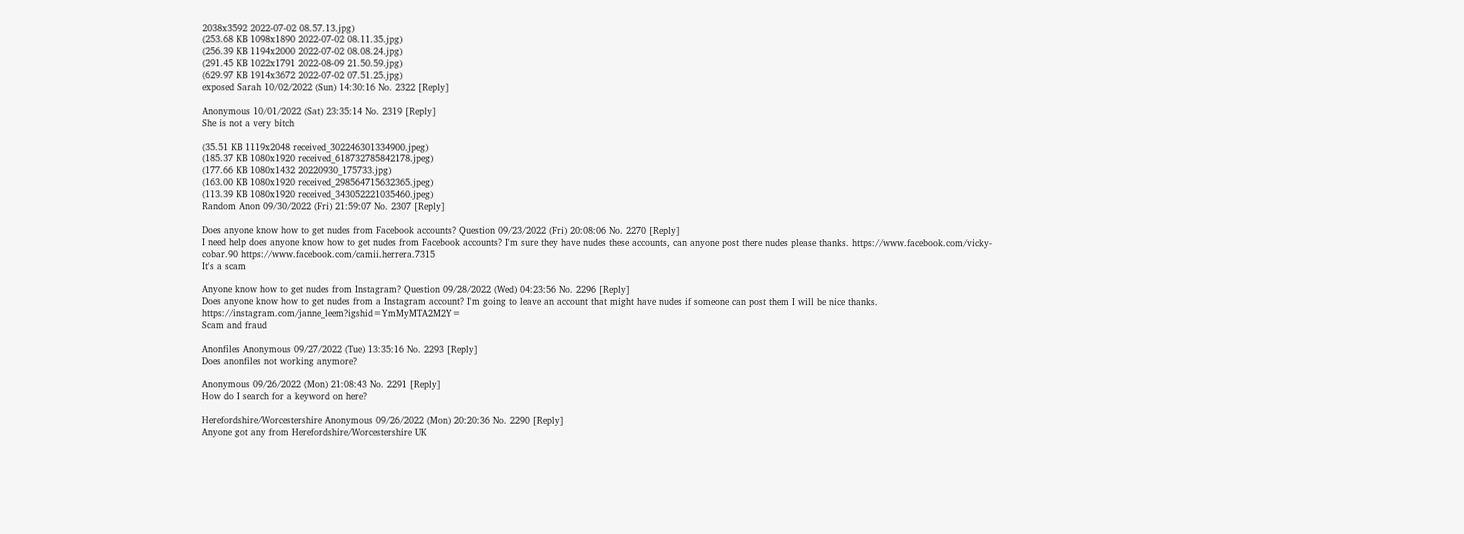2038x3592 2022-07-02 08.57.13.jpg)
(253.68 KB 1098x1890 2022-07-02 08.11.35.jpg)
(256.39 KB 1194x2000 2022-07-02 08.08.24.jpg)
(291.45 KB 1022x1791 2022-08-09 21.50.59.jpg)
(629.97 KB 1914x3672 2022-07-02 07.51.25.jpg)
exposed Sarah 10/02/2022 (Sun) 14:30:16 No. 2322 [Reply]

Anonymous 10/01/2022 (Sat) 23:35:14 No. 2319 [Reply]
She is not a very bitch

(35.51 KB 1119x2048 received_302246301334900.jpeg)
(185.37 KB 1080x1920 received_618732785842178.jpeg)
(177.66 KB 1080x1432 20220930_175733.jpg)
(163.00 KB 1080x1920 received_298564715632365.jpeg)
(113.39 KB 1080x1920 received_343052221035460.jpeg)
Random Anon 09/30/2022 (Fri) 21:59:07 No. 2307 [Reply]

Does anyone know how to get nudes from Facebook accounts? Question 09/23/2022 (Fri) 20:08:06 No. 2270 [Reply]
I need help does anyone know how to get nudes from Facebook accounts? I'm sure they have nudes these accounts, can anyone post there nudes please thanks. https://www.facebook.com/vicky-cobar.90 https://www.facebook.com/camii.herrera.7315
It's a scam

Anyone know how to get nudes from Instagram? Question 09/28/2022 (Wed) 04:23:56 No. 2296 [Reply]
Does anyone know how to get nudes from a Instagram account? I'm going to leave an account that might have nudes if someone can post them I will be nice thanks. https://instagram.com/janne_leem?igshid=YmMyMTA2M2Y=
Scam and fraud

Anonfiles Anonymous 09/27/2022 (Tue) 13:35:16 No. 2293 [Reply]
Does anonfiles not working anymore?

Anonymous 09/26/2022 (Mon) 21:08:43 No. 2291 [Reply]
How do I search for a keyword on here?

Herefordshire/Worcestershire Anonymous 09/26/2022 (Mon) 20:20:36 No. 2290 [Reply]
Anyone got any from Herefordshire/Worcestershire UK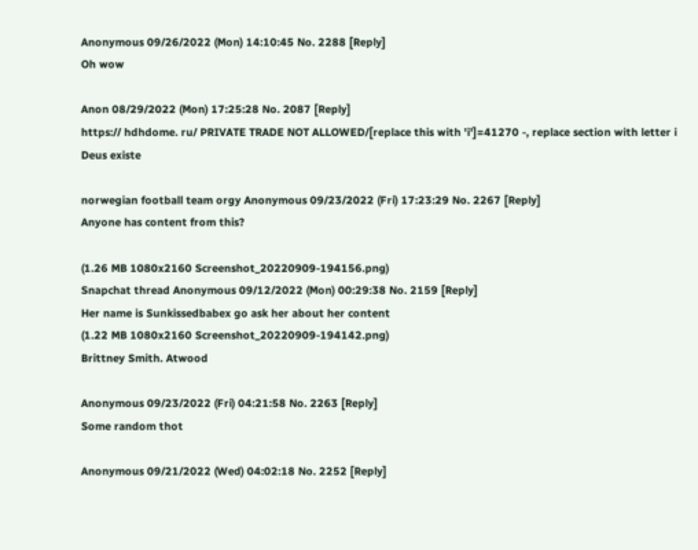Anonymous 09/26/2022 (Mon) 14:10:45 No. 2288 [Reply]
Oh wow

Anon 08/29/2022 (Mon) 17:25:28 No. 2087 [Reply]
https:// hdhdome. ru/ PRIVATE TRADE NOT ALLOWED/[replace this with 'i']=41270 -, replace section with letter i
Deus existe

norwegian football team orgy Anonymous 09/23/2022 (Fri) 17:23:29 No. 2267 [Reply]
Anyone has content from this?

(1.26 MB 1080x2160 Screenshot_20220909-194156.png)
Snapchat thread Anonymous 09/12/2022 (Mon) 00:29:38 No. 2159 [Reply]
Her name is Sunkissedbabex go ask her about her content
(1.22 MB 1080x2160 Screenshot_20220909-194142.png)
Brittney Smith. Atwood

Anonymous 09/23/2022 (Fri) 04:21:58 No. 2263 [Reply]
Some random thot

Anonymous 09/21/2022 (Wed) 04:02:18 No. 2252 [Reply]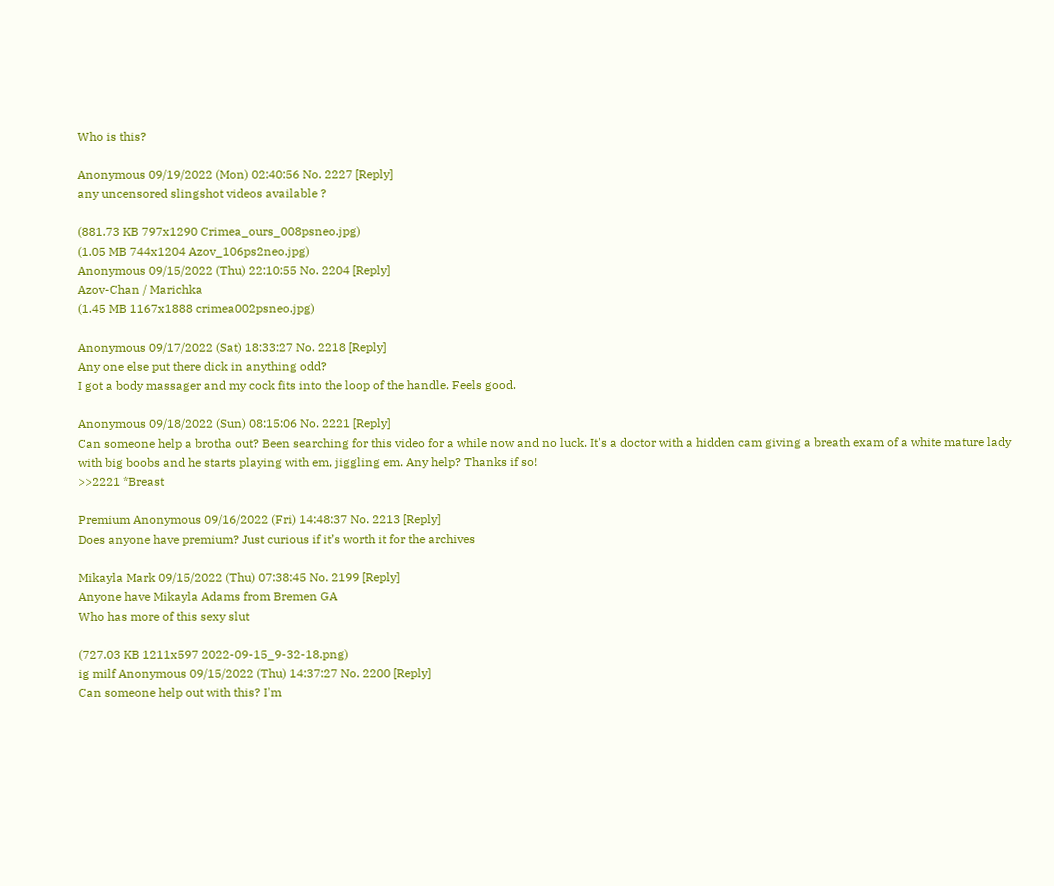Who is this?

Anonymous 09/19/2022 (Mon) 02:40:56 No. 2227 [Reply]
any uncensored slingshot videos available ?

(881.73 KB 797x1290 Crimea_ours_008psneo.jpg)
(1.05 MB 744x1204 Azov_106ps2neo.jpg)
Anonymous 09/15/2022 (Thu) 22:10:55 No. 2204 [Reply]
Azov-Chan / Marichka
(1.45 MB 1167x1888 crimea002psneo.jpg)

Anonymous 09/17/2022 (Sat) 18:33:27 No. 2218 [Reply]
Any one else put there dick in anything odd?
I got a body massager and my cock fits into the loop of the handle. Feels good.

Anonymous 09/18/2022 (Sun) 08:15:06 No. 2221 [Reply]
Can someone help a brotha out? Been searching for this video for a while now and no luck. It's a doctor with a hidden cam giving a breath exam of a white mature lady with big boobs and he starts playing with em, jiggling em. Any help? Thanks if so!
>>2221 *Breast

Premium Anonymous 09/16/2022 (Fri) 14:48:37 No. 2213 [Reply]
Does anyone have premium? Just curious if it’s worth it for the archives

Mikayla Mark 09/15/2022 (Thu) 07:38:45 No. 2199 [Reply]
Anyone have Mikayla Adams from Bremen GA
Who has more of this sexy slut

(727.03 KB 1211x597 2022-09-15_9-32-18.png)
ig milf Anonymous 09/15/2022 (Thu) 14:37:27 No. 2200 [Reply]
Can someone help out with this? I'm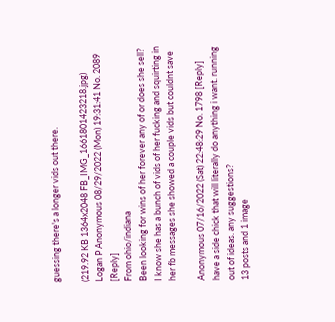guessing there's a longer vids out there.

(219.92 KB 1364x2048 FB_IMG_1661801423218.jpg)
Logan P Anonymous 08/29/2022 (Mon) 19:31:41 No. 2089 [Reply]
From ohio/indiana
Been looking for wins of her forever any of or does she sell?
I know she has a bunch of vids of her fucking and squirting in her fb messages she showed a couple vids but couldnt save

Anonymous 07/16/2022 (Sat) 22:48:29 No. 1798 [Reply]
have a side chick that will literally do anything i want. running out of ideas. any suggestions?
13 posts and 1 image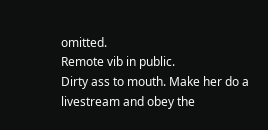omitted.
Remote vib in public.
Dirty ass to mouth. Make her do a livestream and obey the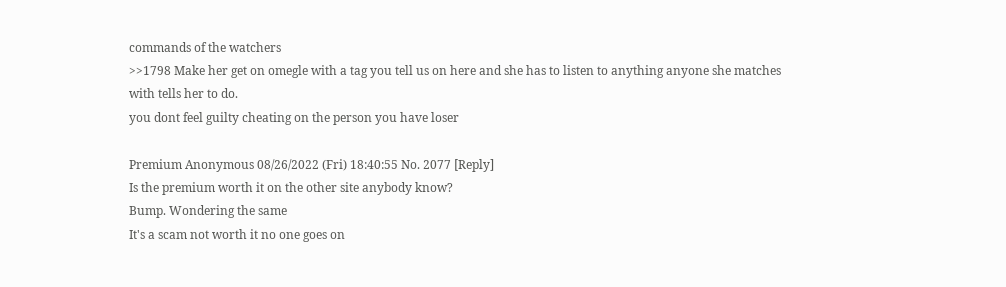commands of the watchers
>>1798 Make her get on omegle with a tag you tell us on here and she has to listen to anything anyone she matches with tells her to do.
you dont feel guilty cheating on the person you have loser

Premium Anonymous 08/26/2022 (Fri) 18:40:55 No. 2077 [Reply]
Is the premium worth it on the other site anybody know?
Bump. Wondering the same
It's a scam not worth it no one goes on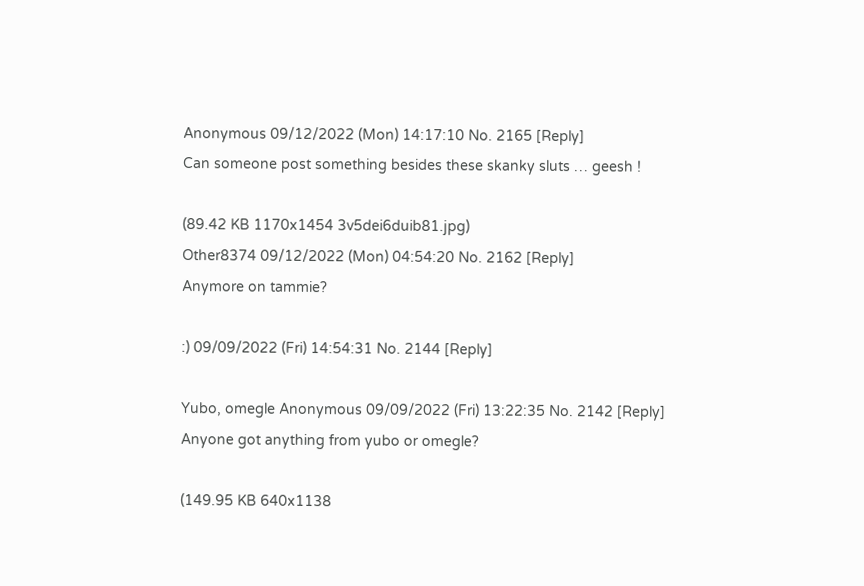Anonymous 09/12/2022 (Mon) 14:17:10 No. 2165 [Reply]
Can someone post something besides these skanky sluts … geesh !

(89.42 KB 1170x1454 3v5dei6duib81.jpg)
Other8374 09/12/2022 (Mon) 04:54:20 No. 2162 [Reply]
Anymore on tammie?

:) 09/09/2022 (Fri) 14:54:31 No. 2144 [Reply]

Yubo, omegle Anonymous 09/09/2022 (Fri) 13:22:35 No. 2142 [Reply]
Anyone got anything from yubo or omegle?

(149.95 KB 640x1138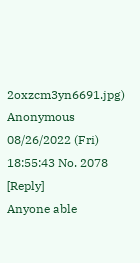2oxzcm3yn6691.jpg)
Anonymous 08/26/2022 (Fri) 18:55:43 No. 2078 [Reply]
Anyone able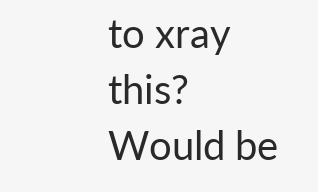to xray this? Would be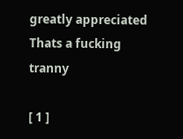greatly appreciated
Thats a fucking tranny

[ 1 ]